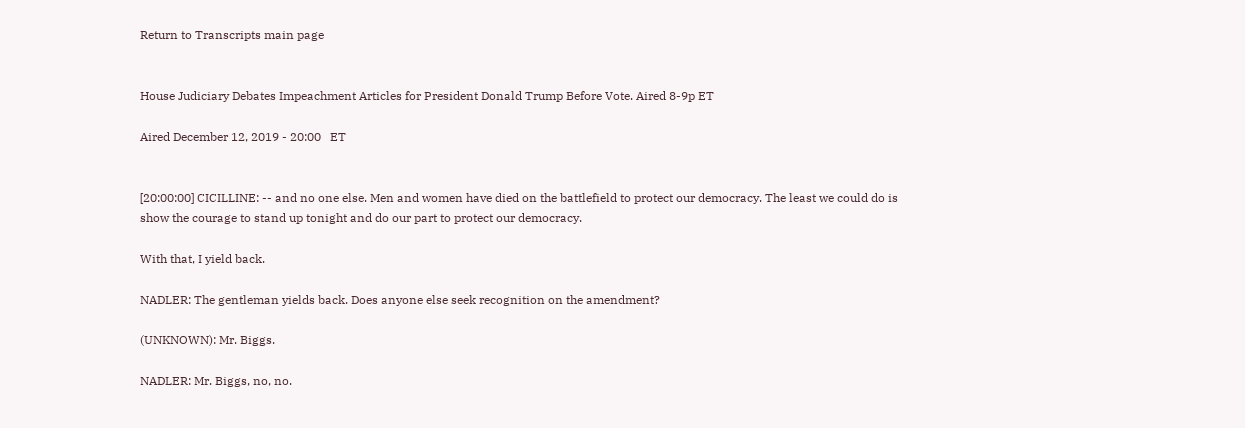Return to Transcripts main page


House Judiciary Debates Impeachment Articles for President Donald Trump Before Vote. Aired 8-9p ET

Aired December 12, 2019 - 20:00   ET


[20:00:00] CICILLINE: -- and no one else. Men and women have died on the battlefield to protect our democracy. The least we could do is show the courage to stand up tonight and do our part to protect our democracy.

With that, I yield back.

NADLER: The gentleman yields back. Does anyone else seek recognition on the amendment?

(UNKNOWN): Mr. Biggs.

NADLER: Mr. Biggs, no, no.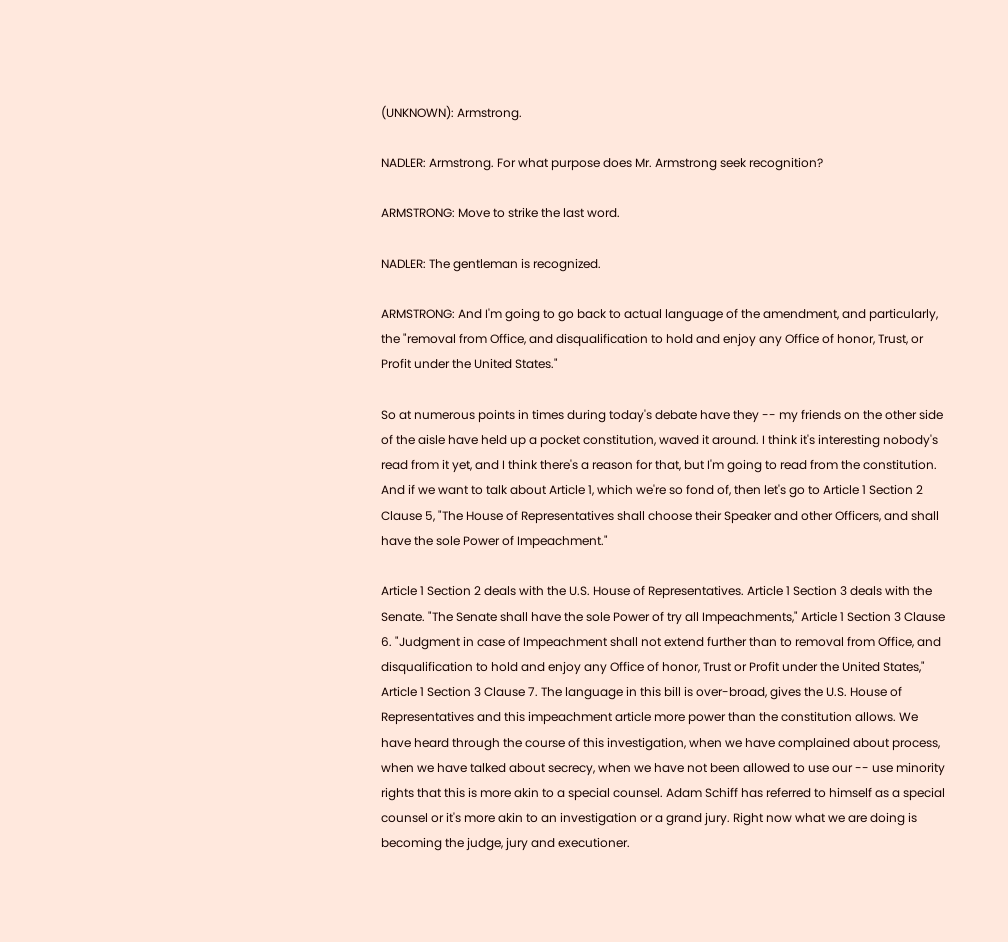(UNKNOWN): Armstrong.

NADLER: Armstrong. For what purpose does Mr. Armstrong seek recognition?

ARMSTRONG: Move to strike the last word.

NADLER: The gentleman is recognized.

ARMSTRONG: And I'm going to go back to actual language of the amendment, and particularly, the "removal from Office, and disqualification to hold and enjoy any Office of honor, Trust, or Profit under the United States."

So at numerous points in times during today's debate have they -- my friends on the other side of the aisle have held up a pocket constitution, waved it around. I think it's interesting nobody's read from it yet, and I think there's a reason for that, but I'm going to read from the constitution. And if we want to talk about Article 1, which we're so fond of, then let's go to Article 1 Section 2 Clause 5, "The House of Representatives shall choose their Speaker and other Officers, and shall have the sole Power of Impeachment."

Article 1 Section 2 deals with the U.S. House of Representatives. Article 1 Section 3 deals with the Senate. "The Senate shall have the sole Power of try all Impeachments," Article 1 Section 3 Clause 6. "Judgment in case of Impeachment shall not extend further than to removal from Office, and disqualification to hold and enjoy any Office of honor, Trust or Profit under the United States," Article 1 Section 3 Clause 7. The language in this bill is over-broad, gives the U.S. House of Representatives and this impeachment article more power than the constitution allows. We have heard through the course of this investigation, when we have complained about process, when we have talked about secrecy, when we have not been allowed to use our -- use minority rights that this is more akin to a special counsel. Adam Schiff has referred to himself as a special counsel or it's more akin to an investigation or a grand jury. Right now what we are doing is becoming the judge, jury and executioner.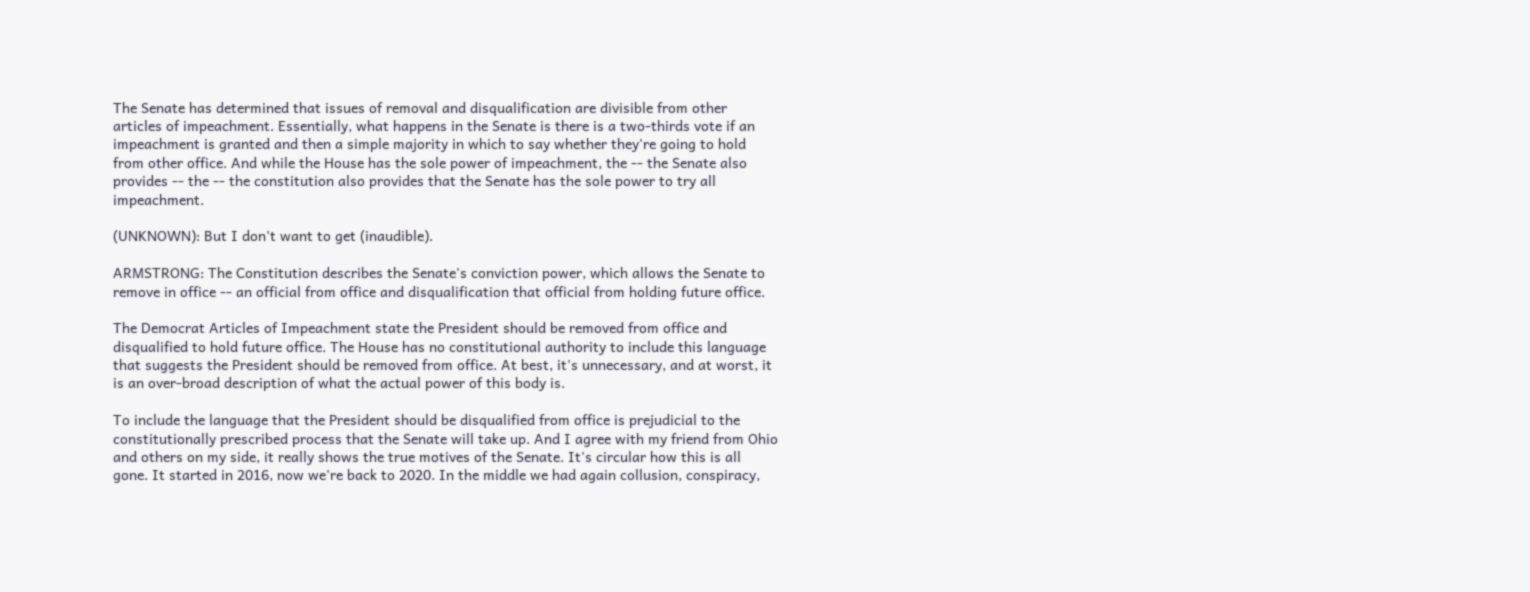The Senate has determined that issues of removal and disqualification are divisible from other articles of impeachment. Essentially, what happens in the Senate is there is a two-thirds vote if an impeachment is granted and then a simple majority in which to say whether they're going to hold from other office. And while the House has the sole power of impeachment, the -- the Senate also provides -- the -- the constitution also provides that the Senate has the sole power to try all impeachment.

(UNKNOWN): But I don't want to get (inaudible).

ARMSTRONG: The Constitution describes the Senate's conviction power, which allows the Senate to remove in office -- an official from office and disqualification that official from holding future office.

The Democrat Articles of Impeachment state the President should be removed from office and disqualified to hold future office. The House has no constitutional authority to include this language that suggests the President should be removed from office. At best, it's unnecessary, and at worst, it is an over-broad description of what the actual power of this body is.

To include the language that the President should be disqualified from office is prejudicial to the constitutionally prescribed process that the Senate will take up. And I agree with my friend from Ohio and others on my side, it really shows the true motives of the Senate. It's circular how this is all gone. It started in 2016, now we're back to 2020. In the middle we had again collusion, conspiracy,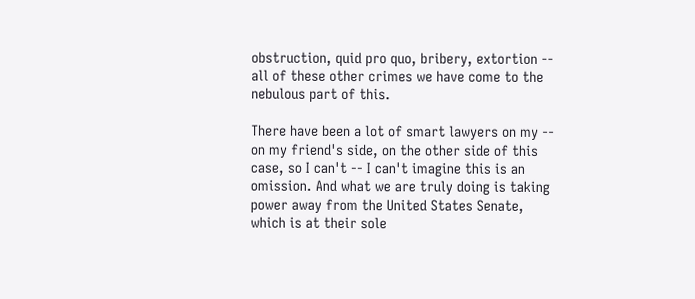obstruction, quid pro quo, bribery, extortion -- all of these other crimes we have come to the nebulous part of this.

There have been a lot of smart lawyers on my -- on my friend's side, on the other side of this case, so I can't -- I can't imagine this is an omission. And what we are truly doing is taking power away from the United States Senate, which is at their sole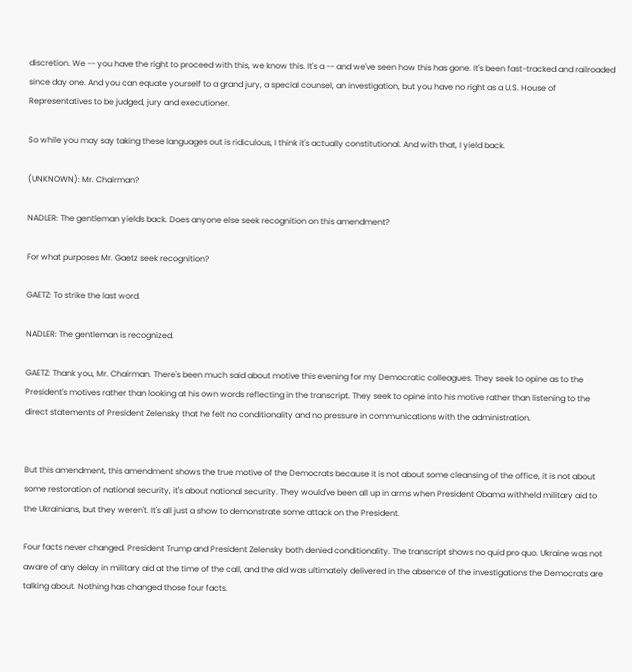discretion. We -- you have the right to proceed with this, we know this. It's a -- and we've seen how this has gone. It's been fast-tracked and railroaded since day one. And you can equate yourself to a grand jury, a special counsel, an investigation, but you have no right as a U.S. House of Representatives to be judged, jury and executioner.

So while you may say taking these languages out is ridiculous, I think it's actually constitutional. And with that, I yield back.

(UNKNOWN): Mr. Chairman?

NADLER: The gentleman yields back. Does anyone else seek recognition on this amendment?

For what purposes Mr. Gaetz seek recognition?

GAETZ: To strike the last word.

NADLER: The gentleman is recognized.

GAETZ: Thank you, Mr. Chairman. There's been much said about motive this evening for my Democratic colleagues. They seek to opine as to the President's motives rather than looking at his own words reflecting in the transcript. They seek to opine into his motive rather than listening to the direct statements of President Zelensky that he felt no conditionality and no pressure in communications with the administration.


But this amendment, this amendment shows the true motive of the Democrats because it is not about some cleansing of the office, it is not about some restoration of national security, it's about national security. They would've been all up in arms when President Obama withheld military aid to the Ukrainians, but they weren't. It's all just a show to demonstrate some attack on the President.

Four facts never changed. President Trump and President Zelensky both denied conditionality. The transcript shows no quid pro quo. Ukraine was not aware of any delay in military aid at the time of the call, and the aid was ultimately delivered in the absence of the investigations the Democrats are talking about. Nothing has changed those four facts.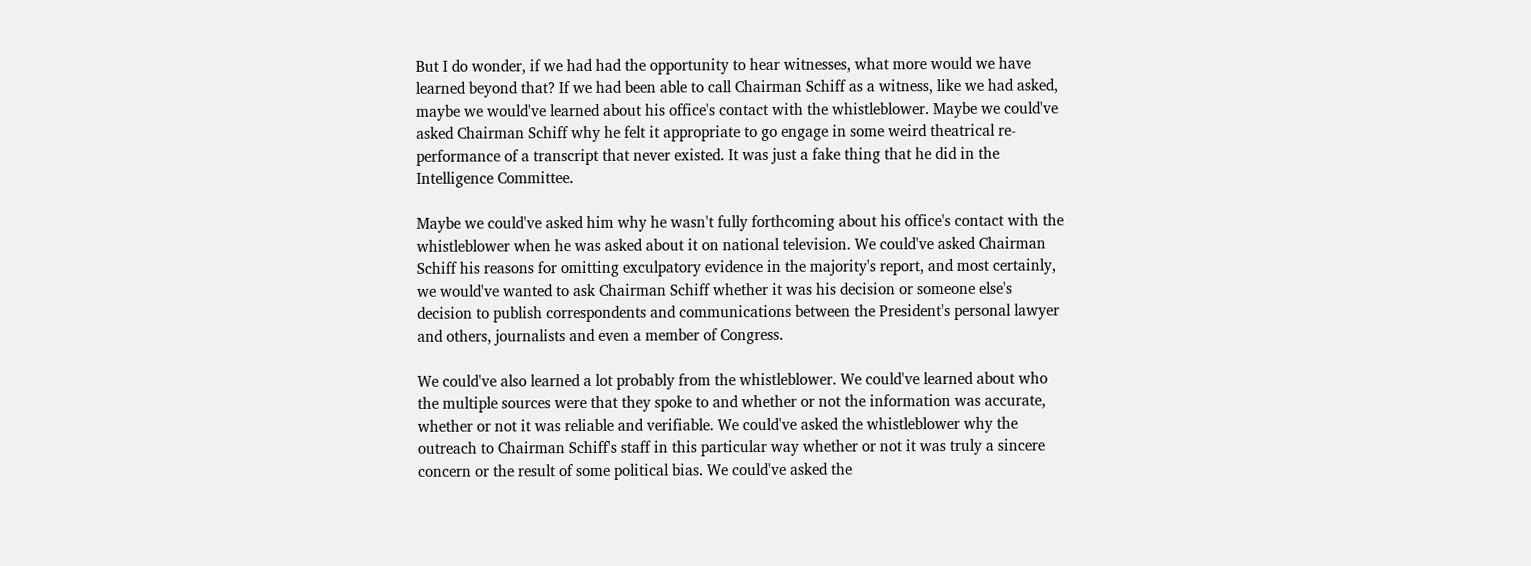But I do wonder, if we had had the opportunity to hear witnesses, what more would we have learned beyond that? If we had been able to call Chairman Schiff as a witness, like we had asked, maybe we would've learned about his office's contact with the whistleblower. Maybe we could've asked Chairman Schiff why he felt it appropriate to go engage in some weird theatrical re-performance of a transcript that never existed. It was just a fake thing that he did in the Intelligence Committee.

Maybe we could've asked him why he wasn't fully forthcoming about his office's contact with the whistleblower when he was asked about it on national television. We could've asked Chairman Schiff his reasons for omitting exculpatory evidence in the majority's report, and most certainly, we would've wanted to ask Chairman Schiff whether it was his decision or someone else's decision to publish correspondents and communications between the President's personal lawyer and others, journalists and even a member of Congress.

We could've also learned a lot probably from the whistleblower. We could've learned about who the multiple sources were that they spoke to and whether or not the information was accurate, whether or not it was reliable and verifiable. We could've asked the whistleblower why the outreach to Chairman Schiff's staff in this particular way whether or not it was truly a sincere concern or the result of some political bias. We could've asked the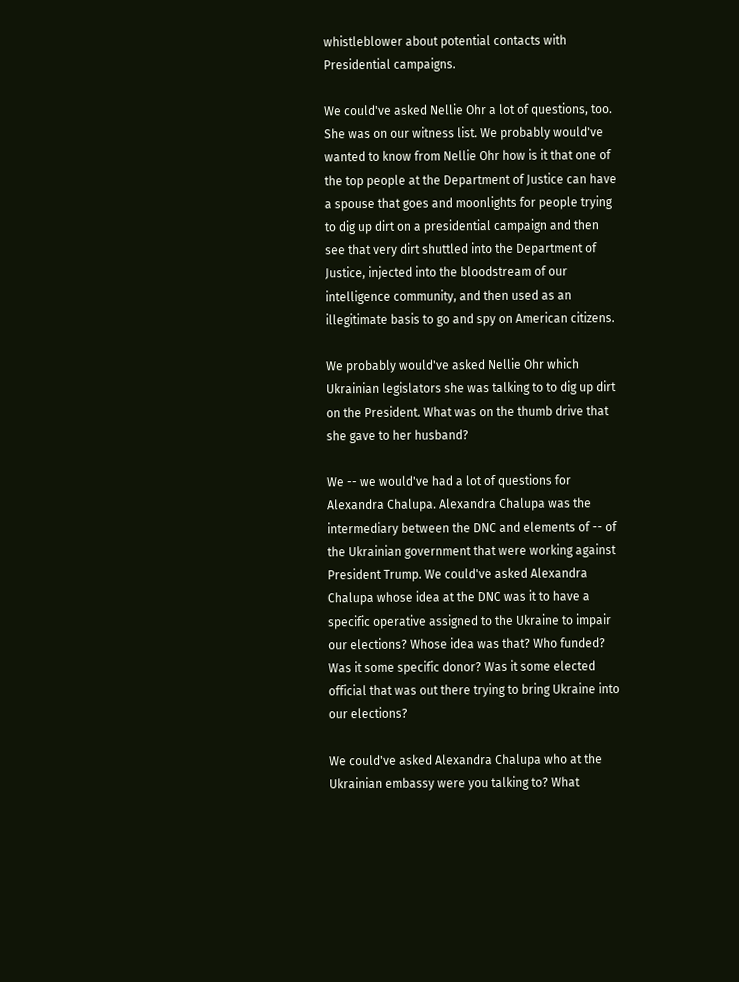whistleblower about potential contacts with Presidential campaigns.

We could've asked Nellie Ohr a lot of questions, too. She was on our witness list. We probably would've wanted to know from Nellie Ohr how is it that one of the top people at the Department of Justice can have a spouse that goes and moonlights for people trying to dig up dirt on a presidential campaign and then see that very dirt shuttled into the Department of Justice, injected into the bloodstream of our intelligence community, and then used as an illegitimate basis to go and spy on American citizens.

We probably would've asked Nellie Ohr which Ukrainian legislators she was talking to to dig up dirt on the President. What was on the thumb drive that she gave to her husband?

We -- we would've had a lot of questions for Alexandra Chalupa. Alexandra Chalupa was the intermediary between the DNC and elements of -- of the Ukrainian government that were working against President Trump. We could've asked Alexandra Chalupa whose idea at the DNC was it to have a specific operative assigned to the Ukraine to impair our elections? Whose idea was that? Who funded? Was it some specific donor? Was it some elected official that was out there trying to bring Ukraine into our elections?

We could've asked Alexandra Chalupa who at the Ukrainian embassy were you talking to? What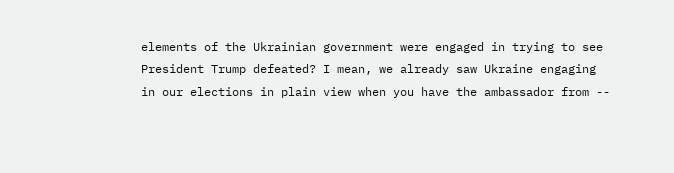elements of the Ukrainian government were engaged in trying to see President Trump defeated? I mean, we already saw Ukraine engaging in our elections in plain view when you have the ambassador from --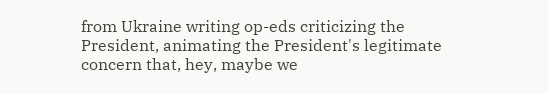from Ukraine writing op-eds criticizing the President, animating the President's legitimate concern that, hey, maybe we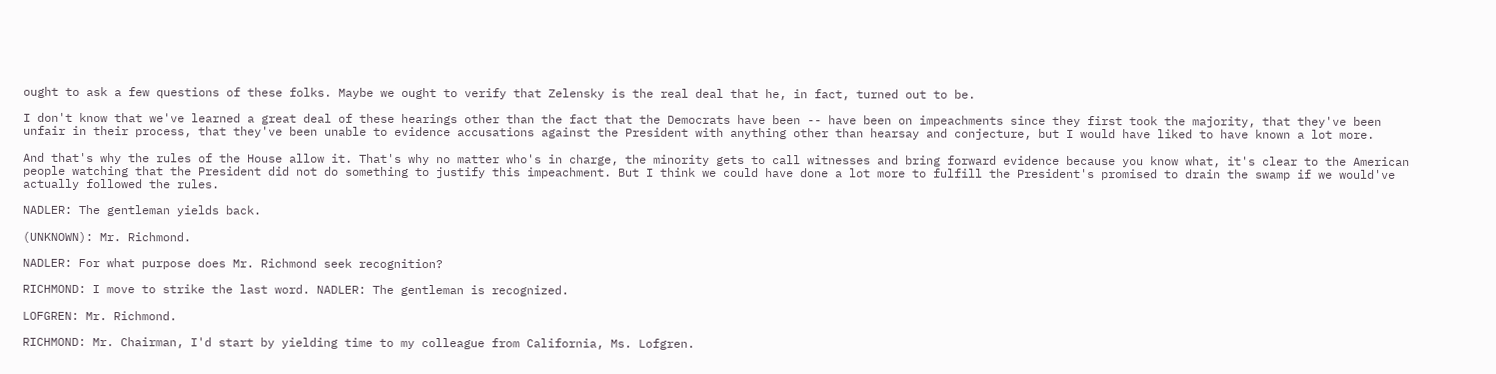ought to ask a few questions of these folks. Maybe we ought to verify that Zelensky is the real deal that he, in fact, turned out to be.

I don't know that we've learned a great deal of these hearings other than the fact that the Democrats have been -- have been on impeachments since they first took the majority, that they've been unfair in their process, that they've been unable to evidence accusations against the President with anything other than hearsay and conjecture, but I would have liked to have known a lot more.

And that's why the rules of the House allow it. That's why no matter who's in charge, the minority gets to call witnesses and bring forward evidence because you know what, it's clear to the American people watching that the President did not do something to justify this impeachment. But I think we could have done a lot more to fulfill the President's promised to drain the swamp if we would've actually followed the rules.

NADLER: The gentleman yields back.

(UNKNOWN): Mr. Richmond.

NADLER: For what purpose does Mr. Richmond seek recognition?

RICHMOND: I move to strike the last word. NADLER: The gentleman is recognized.

LOFGREN: Mr. Richmond.

RICHMOND: Mr. Chairman, I'd start by yielding time to my colleague from California, Ms. Lofgren.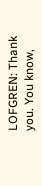LOFGREN: Thank you. You know,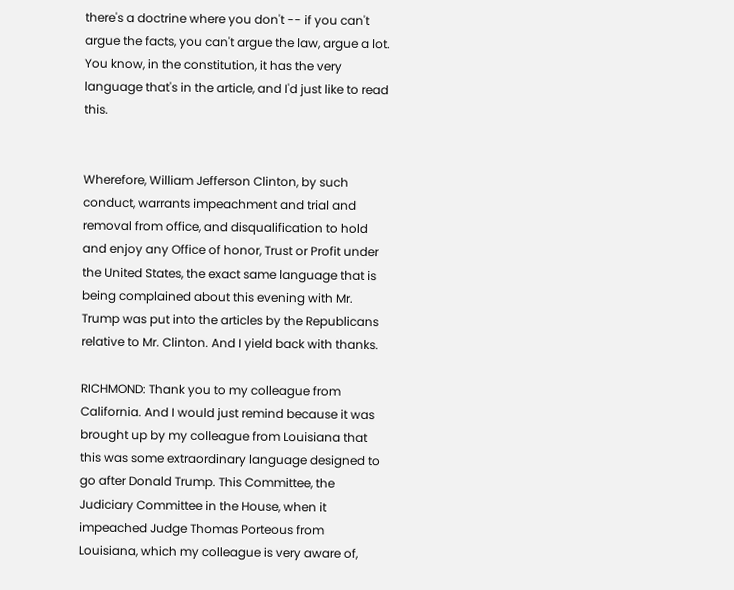there's a doctrine where you don't -- if you can't argue the facts, you can't argue the law, argue a lot. You know, in the constitution, it has the very language that's in the article, and I'd just like to read this.


Wherefore, William Jefferson Clinton, by such conduct, warrants impeachment and trial and removal from office, and disqualification to hold and enjoy any Office of honor, Trust or Profit under the United States, the exact same language that is being complained about this evening with Mr. Trump was put into the articles by the Republicans relative to Mr. Clinton. And I yield back with thanks.

RICHMOND: Thank you to my colleague from California. And I would just remind because it was brought up by my colleague from Louisiana that this was some extraordinary language designed to go after Donald Trump. This Committee, the Judiciary Committee in the House, when it impeached Judge Thomas Porteous from Louisiana, which my colleague is very aware of,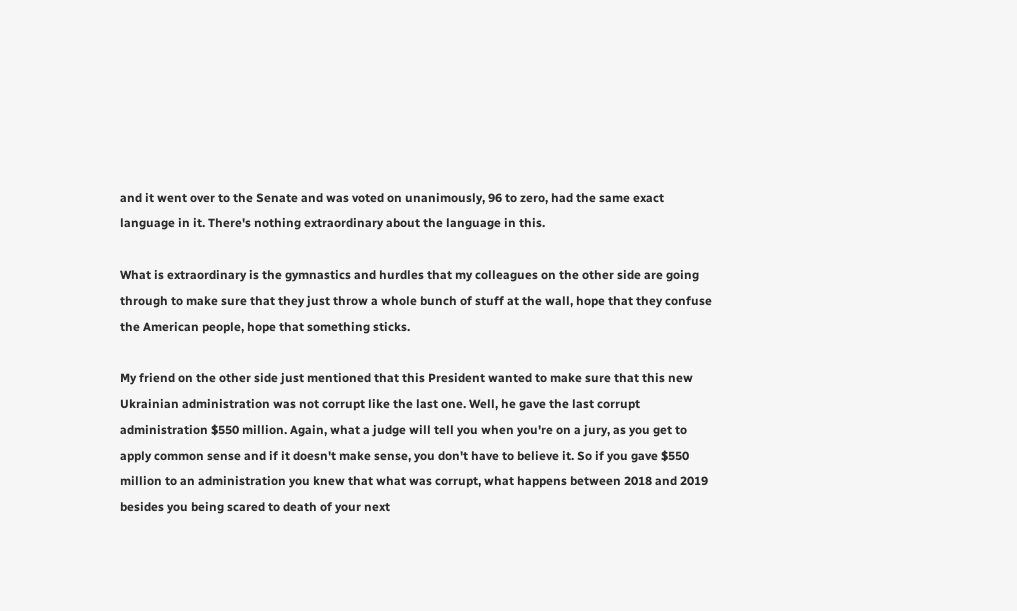and it went over to the Senate and was voted on unanimously, 96 to zero, had the same exact language in it. There's nothing extraordinary about the language in this.

What is extraordinary is the gymnastics and hurdles that my colleagues on the other side are going through to make sure that they just throw a whole bunch of stuff at the wall, hope that they confuse the American people, hope that something sticks.

My friend on the other side just mentioned that this President wanted to make sure that this new Ukrainian administration was not corrupt like the last one. Well, he gave the last corrupt administration $550 million. Again, what a judge will tell you when you're on a jury, as you get to apply common sense and if it doesn't make sense, you don't have to believe it. So if you gave $550 million to an administration you knew that what was corrupt, what happens between 2018 and 2019 besides you being scared to death of your next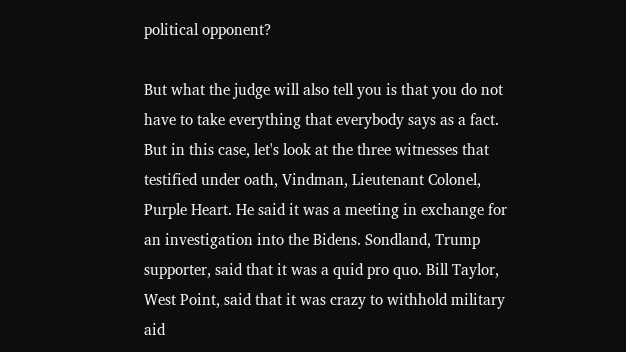political opponent?

But what the judge will also tell you is that you do not have to take everything that everybody says as a fact. But in this case, let's look at the three witnesses that testified under oath, Vindman, Lieutenant Colonel, Purple Heart. He said it was a meeting in exchange for an investigation into the Bidens. Sondland, Trump supporter, said that it was a quid pro quo. Bill Taylor, West Point, said that it was crazy to withhold military aid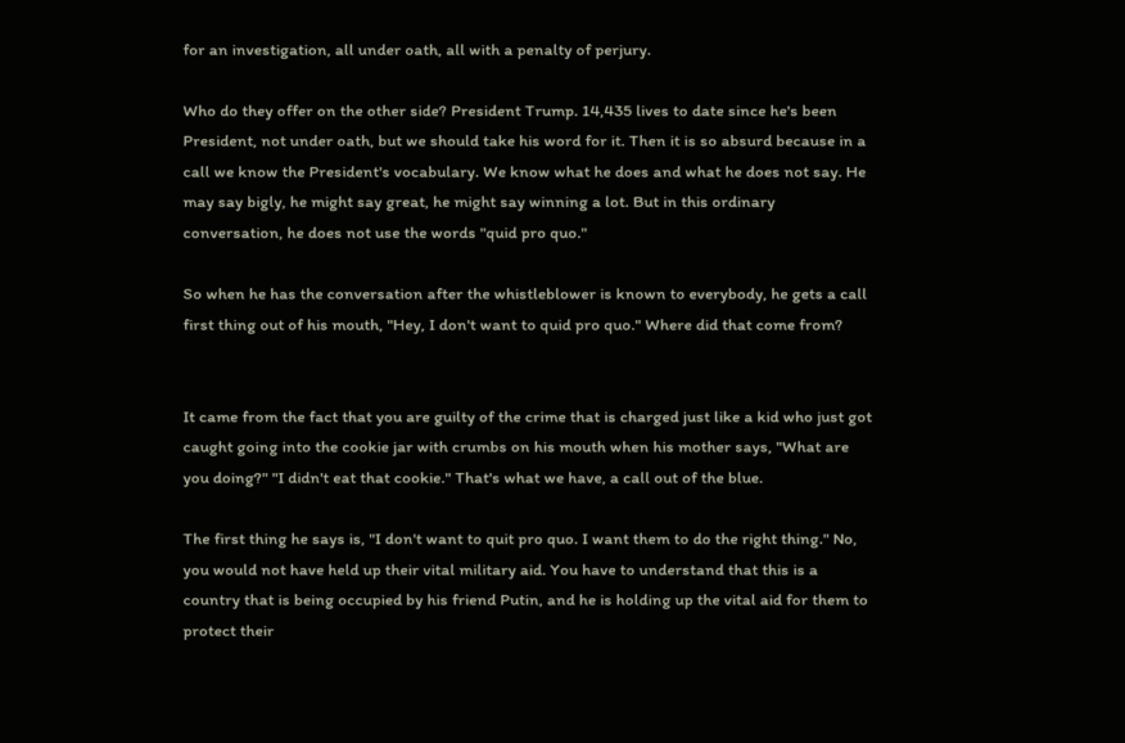for an investigation, all under oath, all with a penalty of perjury.

Who do they offer on the other side? President Trump. 14,435 lives to date since he's been President, not under oath, but we should take his word for it. Then it is so absurd because in a call we know the President's vocabulary. We know what he does and what he does not say. He may say bigly, he might say great, he might say winning a lot. But in this ordinary conversation, he does not use the words "quid pro quo."

So when he has the conversation after the whistleblower is known to everybody, he gets a call first thing out of his mouth, "Hey, I don't want to quid pro quo." Where did that come from?


It came from the fact that you are guilty of the crime that is charged just like a kid who just got caught going into the cookie jar with crumbs on his mouth when his mother says, "What are you doing?" "I didn't eat that cookie." That's what we have, a call out of the blue.

The first thing he says is, "I don't want to quit pro quo. I want them to do the right thing." No, you would not have held up their vital military aid. You have to understand that this is a country that is being occupied by his friend Putin, and he is holding up the vital aid for them to protect their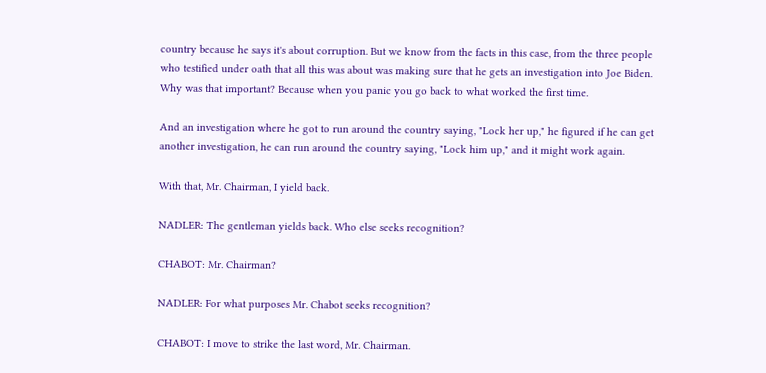country because he says it's about corruption. But we know from the facts in this case, from the three people who testified under oath that all this was about was making sure that he gets an investigation into Joe Biden. Why was that important? Because when you panic you go back to what worked the first time.

And an investigation where he got to run around the country saying, "Lock her up," he figured if he can get another investigation, he can run around the country saying, "Lock him up," and it might work again.

With that, Mr. Chairman, I yield back.

NADLER: The gentleman yields back. Who else seeks recognition?

CHABOT: Mr. Chairman?

NADLER: For what purposes Mr. Chabot seeks recognition?

CHABOT: I move to strike the last word, Mr. Chairman.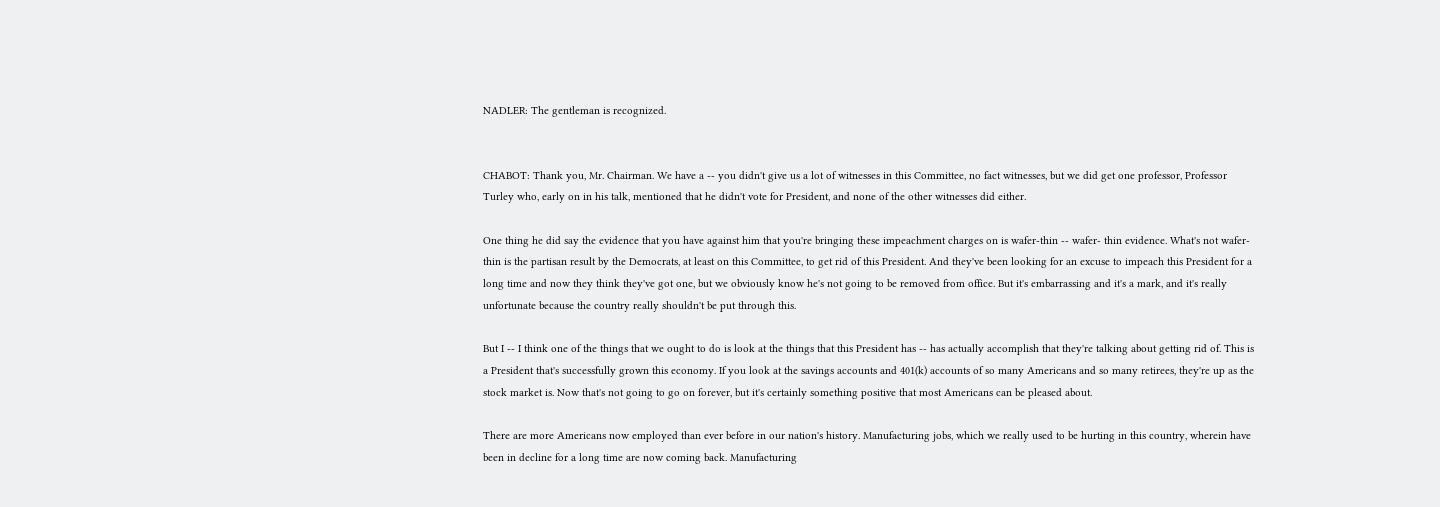NADLER: The gentleman is recognized.


CHABOT: Thank you, Mr. Chairman. We have a -- you didn't give us a lot of witnesses in this Committee, no fact witnesses, but we did get one professor, Professor Turley who, early on in his talk, mentioned that he didn't vote for President, and none of the other witnesses did either.

One thing he did say the evidence that you have against him that you're bringing these impeachment charges on is wafer-thin -- wafer- thin evidence. What's not wafer-thin is the partisan result by the Democrats, at least on this Committee, to get rid of this President. And they've been looking for an excuse to impeach this President for a long time and now they think they've got one, but we obviously know he's not going to be removed from office. But it's embarrassing and it's a mark, and it's really unfortunate because the country really shouldn't be put through this.

But I -- I think one of the things that we ought to do is look at the things that this President has -- has actually accomplish that they're talking about getting rid of. This is a President that's successfully grown this economy. If you look at the savings accounts and 401(k) accounts of so many Americans and so many retirees, they're up as the stock market is. Now that's not going to go on forever, but it's certainly something positive that most Americans can be pleased about.

There are more Americans now employed than ever before in our nation's history. Manufacturing jobs, which we really used to be hurting in this country, wherein have been in decline for a long time are now coming back. Manufacturing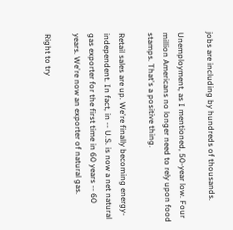jobs are including by hundreds of thousands.

Unemployment, as I mentioned, 50-year low. Four million Americans no longer need to rely upon food stamps. That's a positive thing.

Retail sales are up. We're finally becoming energy-independent. In fact, in -- U.S. is now a net natural gas exporter for the first time in 60 years -- 60 years. We're now an exporter of natural gas.

Right to try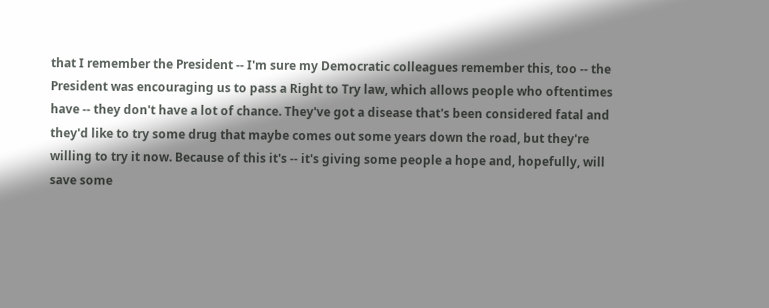that I remember the President -- I'm sure my Democratic colleagues remember this, too -- the President was encouraging us to pass a Right to Try law, which allows people who oftentimes have -- they don't have a lot of chance. They've got a disease that's been considered fatal and they'd like to try some drug that maybe comes out some years down the road, but they're willing to try it now. Because of this it's -- it's giving some people a hope and, hopefully, will save some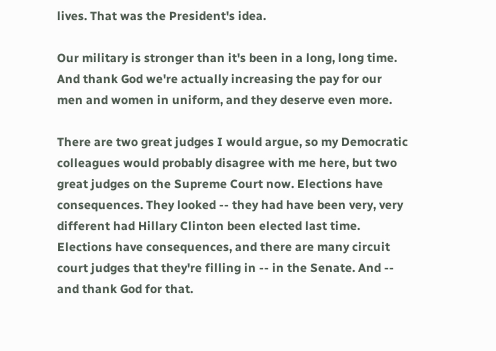lives. That was the President's idea.

Our military is stronger than it's been in a long, long time. And thank God we're actually increasing the pay for our men and women in uniform, and they deserve even more.

There are two great judges I would argue, so my Democratic colleagues would probably disagree with me here, but two great judges on the Supreme Court now. Elections have consequences. They looked -- they had have been very, very different had Hillary Clinton been elected last time. Elections have consequences, and there are many circuit court judges that they're filling in -- in the Senate. And -- and thank God for that.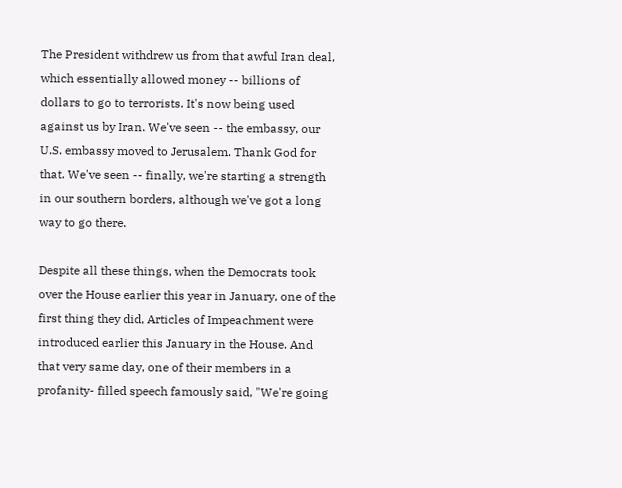The President withdrew us from that awful Iran deal, which essentially allowed money -- billions of dollars to go to terrorists. It's now being used against us by Iran. We've seen -- the embassy, our U.S. embassy moved to Jerusalem. Thank God for that. We've seen -- finally, we're starting a strength in our southern borders, although we've got a long way to go there.

Despite all these things, when the Democrats took over the House earlier this year in January, one of the first thing they did, Articles of Impeachment were introduced earlier this January in the House. And that very same day, one of their members in a profanity- filled speech famously said, "We're going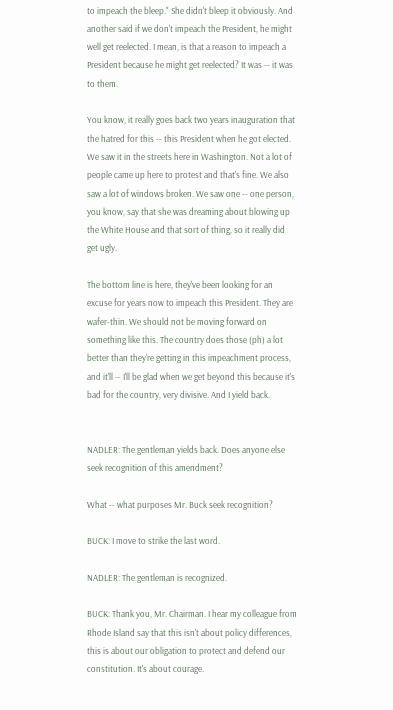to impeach the bleep." She didn't bleep it obviously. And another said if we don't impeach the President, he might well get reelected. I mean, is that a reason to impeach a President because he might get reelected? It was -- it was to them.

You know, it really goes back two years inauguration that the hatred for this -- this President when he got elected. We saw it in the streets here in Washington. Not a lot of people came up here to protest and that's fine. We also saw a lot of windows broken. We saw one -- one person, you know, say that she was dreaming about blowing up the White House and that sort of thing, so it really did get ugly.

The bottom line is here, they've been looking for an excuse for years now to impeach this President. They are wafer-thin. We should not be moving forward on something like this. The country does those (ph) a lot better than they're getting in this impeachment process, and it'll -- I'll be glad when we get beyond this because it's bad for the country, very divisive. And I yield back.


NADLER: The gentleman yields back. Does anyone else seek recognition of this amendment?

What -- what purposes Mr. Buck seek recognition?

BUCK: I move to strike the last word.

NADLER: The gentleman is recognized.

BUCK: Thank you, Mr. Chairman. I hear my colleague from Rhode Island say that this isn't about policy differences, this is about our obligation to protect and defend our constitution. It's about courage.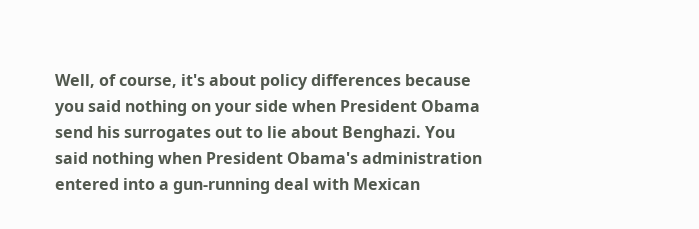Well, of course, it's about policy differences because you said nothing on your side when President Obama send his surrogates out to lie about Benghazi. You said nothing when President Obama's administration entered into a gun-running deal with Mexican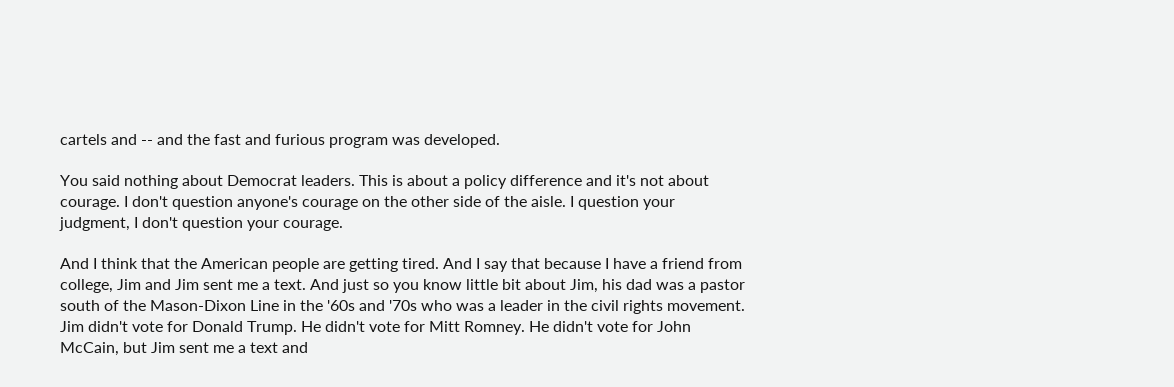cartels and -- and the fast and furious program was developed.

You said nothing about Democrat leaders. This is about a policy difference and it's not about courage. I don't question anyone's courage on the other side of the aisle. I question your judgment, I don't question your courage.

And I think that the American people are getting tired. And I say that because I have a friend from college, Jim and Jim sent me a text. And just so you know little bit about Jim, his dad was a pastor south of the Mason-Dixon Line in the '60s and '70s who was a leader in the civil rights movement. Jim didn't vote for Donald Trump. He didn't vote for Mitt Romney. He didn't vote for John McCain, but Jim sent me a text and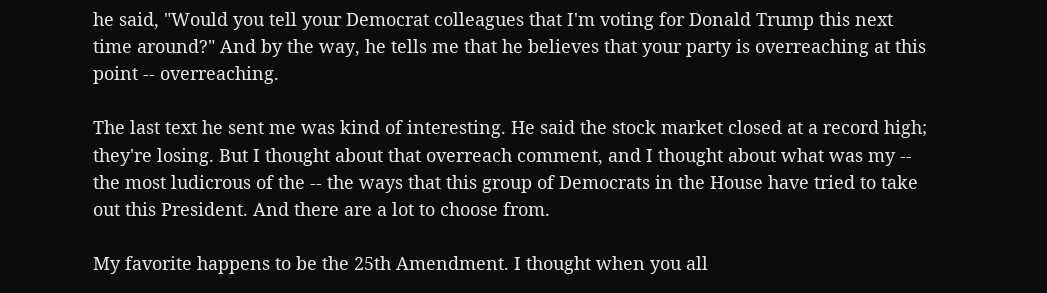he said, "Would you tell your Democrat colleagues that I'm voting for Donald Trump this next time around?" And by the way, he tells me that he believes that your party is overreaching at this point -- overreaching.

The last text he sent me was kind of interesting. He said the stock market closed at a record high; they're losing. But I thought about that overreach comment, and I thought about what was my -- the most ludicrous of the -- the ways that this group of Democrats in the House have tried to take out this President. And there are a lot to choose from.

My favorite happens to be the 25th Amendment. I thought when you all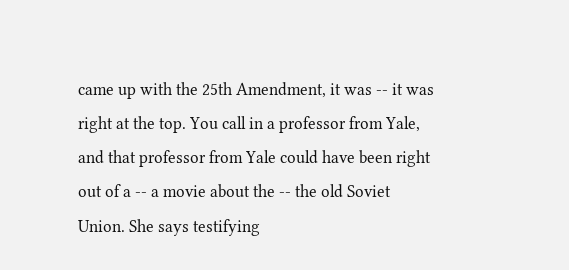came up with the 25th Amendment, it was -- it was right at the top. You call in a professor from Yale, and that professor from Yale could have been right out of a -- a movie about the -- the old Soviet Union. She says testifying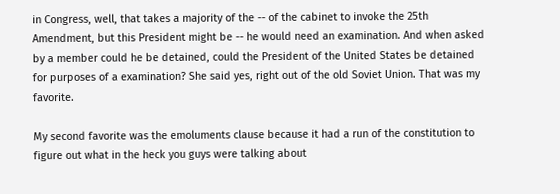in Congress, well, that takes a majority of the -- of the cabinet to invoke the 25th Amendment, but this President might be -- he would need an examination. And when asked by a member could he be detained, could the President of the United States be detained for purposes of a examination? She said yes, right out of the old Soviet Union. That was my favorite.

My second favorite was the emoluments clause because it had a run of the constitution to figure out what in the heck you guys were talking about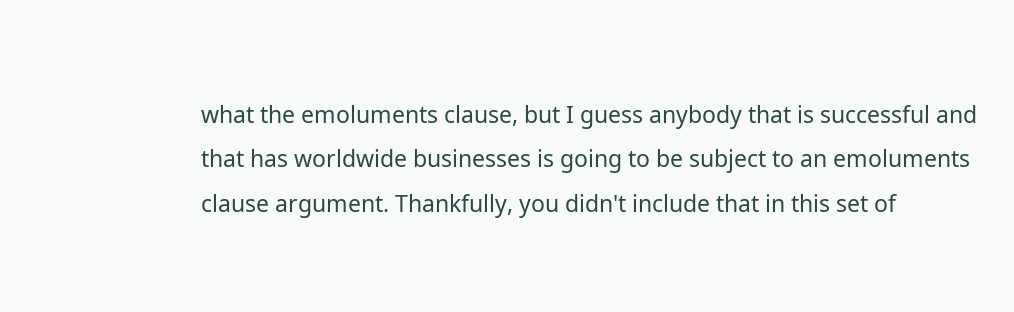what the emoluments clause, but I guess anybody that is successful and that has worldwide businesses is going to be subject to an emoluments clause argument. Thankfully, you didn't include that in this set of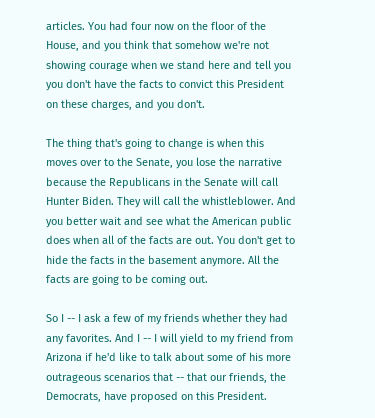articles. You had four now on the floor of the House, and you think that somehow we're not showing courage when we stand here and tell you you don't have the facts to convict this President on these charges, and you don't.

The thing that's going to change is when this moves over to the Senate, you lose the narrative because the Republicans in the Senate will call Hunter Biden. They will call the whistleblower. And you better wait and see what the American public does when all of the facts are out. You don't get to hide the facts in the basement anymore. All the facts are going to be coming out.

So I -- I ask a few of my friends whether they had any favorites. And I -- I will yield to my friend from Arizona if he'd like to talk about some of his more outrageous scenarios that -- that our friends, the Democrats, have proposed on this President.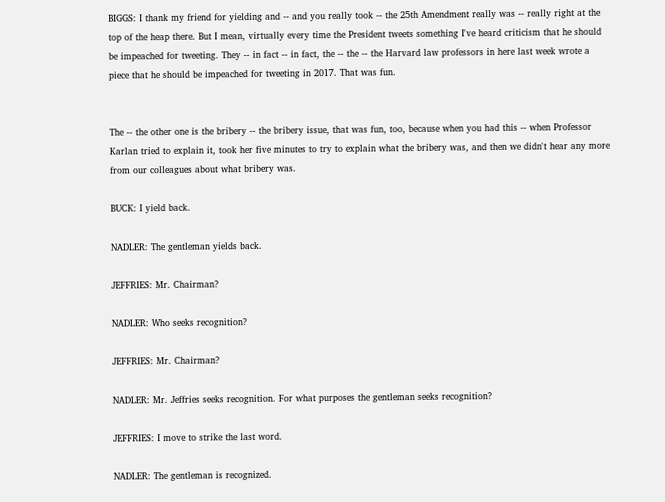BIGGS: I thank my friend for yielding and -- and you really took -- the 25th Amendment really was -- really right at the top of the heap there. But I mean, virtually every time the President tweets something I've heard criticism that he should be impeached for tweeting. They -- in fact -- in fact, the -- the -- the Harvard law professors in here last week wrote a piece that he should be impeached for tweeting in 2017. That was fun.


The -- the other one is the bribery -- the bribery issue, that was fun, too, because when you had this -- when Professor Karlan tried to explain it, took her five minutes to try to explain what the bribery was, and then we didn't hear any more from our colleagues about what bribery was.

BUCK: I yield back.

NADLER: The gentleman yields back.

JEFFRIES: Mr. Chairman?

NADLER: Who seeks recognition?

JEFFRIES: Mr. Chairman?

NADLER: Mr. Jeffries seeks recognition. For what purposes the gentleman seeks recognition?

JEFFRIES: I move to strike the last word.

NADLER: The gentleman is recognized.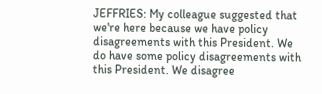JEFFRIES: My colleague suggested that we're here because we have policy disagreements with this President. We do have some policy disagreements with this President. We disagree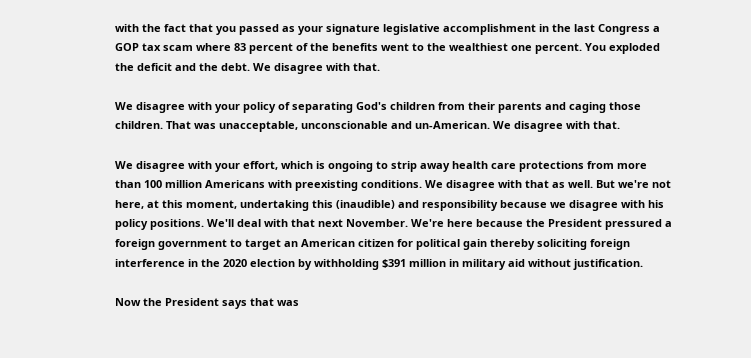with the fact that you passed as your signature legislative accomplishment in the last Congress a GOP tax scam where 83 percent of the benefits went to the wealthiest one percent. You exploded the deficit and the debt. We disagree with that.

We disagree with your policy of separating God's children from their parents and caging those children. That was unacceptable, unconscionable and un-American. We disagree with that.

We disagree with your effort, which is ongoing to strip away health care protections from more than 100 million Americans with preexisting conditions. We disagree with that as well. But we're not here, at this moment, undertaking this (inaudible) and responsibility because we disagree with his policy positions. We'll deal with that next November. We're here because the President pressured a foreign government to target an American citizen for political gain thereby soliciting foreign interference in the 2020 election by withholding $391 million in military aid without justification.

Now the President says that was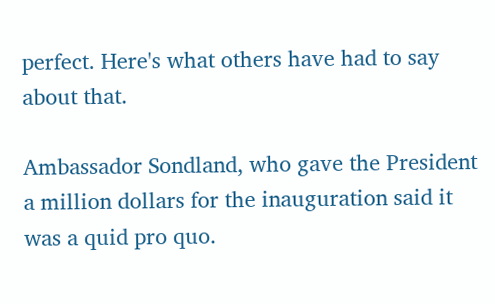perfect. Here's what others have had to say about that.

Ambassador Sondland, who gave the President a million dollars for the inauguration said it was a quid pro quo.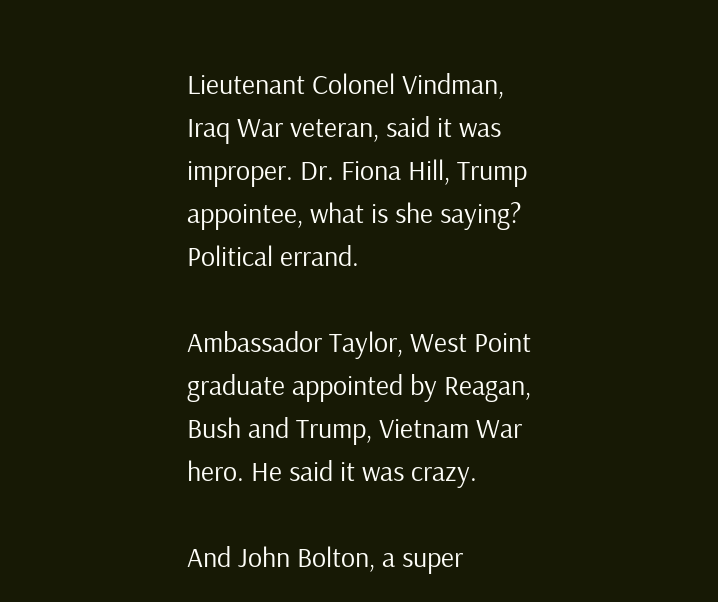Lieutenant Colonel Vindman, Iraq War veteran, said it was improper. Dr. Fiona Hill, Trump appointee, what is she saying? Political errand.

Ambassador Taylor, West Point graduate appointed by Reagan, Bush and Trump, Vietnam War hero. He said it was crazy.

And John Bolton, a super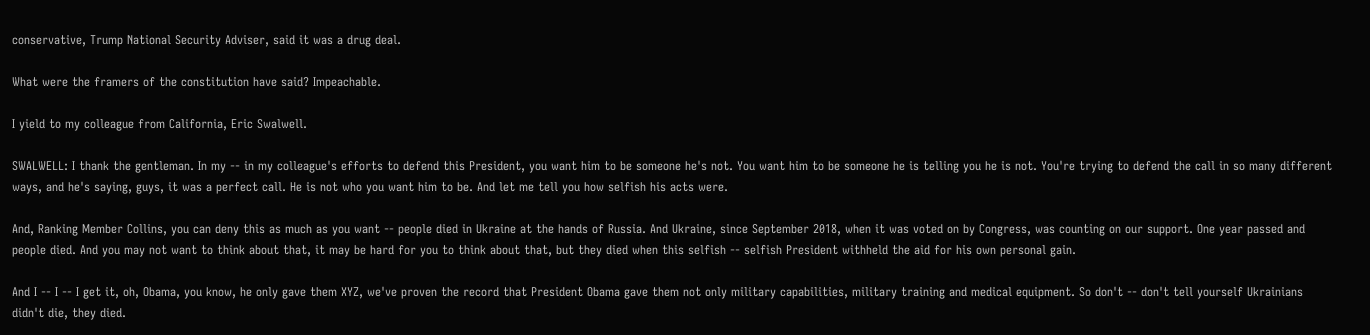conservative, Trump National Security Adviser, said it was a drug deal.

What were the framers of the constitution have said? Impeachable.

I yield to my colleague from California, Eric Swalwell.

SWALWELL: I thank the gentleman. In my -- in my colleague's efforts to defend this President, you want him to be someone he's not. You want him to be someone he is telling you he is not. You're trying to defend the call in so many different ways, and he's saying, guys, it was a perfect call. He is not who you want him to be. And let me tell you how selfish his acts were.

And, Ranking Member Collins, you can deny this as much as you want -- people died in Ukraine at the hands of Russia. And Ukraine, since September 2018, when it was voted on by Congress, was counting on our support. One year passed and people died. And you may not want to think about that, it may be hard for you to think about that, but they died when this selfish -- selfish President withheld the aid for his own personal gain.

And I -- I -- I get it, oh, Obama, you know, he only gave them XYZ, we've proven the record that President Obama gave them not only military capabilities, military training and medical equipment. So don't -- don't tell yourself Ukrainians didn't die, they died.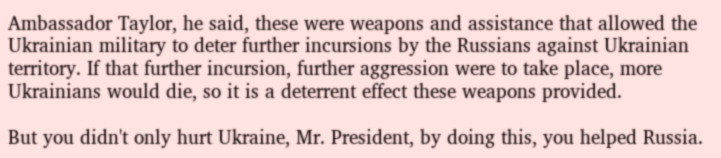Ambassador Taylor, he said, these were weapons and assistance that allowed the Ukrainian military to deter further incursions by the Russians against Ukrainian territory. If that further incursion, further aggression were to take place, more Ukrainians would die, so it is a deterrent effect these weapons provided.

But you didn't only hurt Ukraine, Mr. President, by doing this, you helped Russia.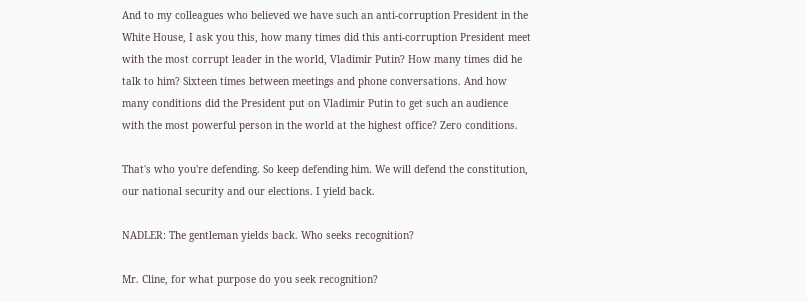And to my colleagues who believed we have such an anti-corruption President in the White House, I ask you this, how many times did this anti-corruption President meet with the most corrupt leader in the world, Vladimir Putin? How many times did he talk to him? Sixteen times between meetings and phone conversations. And how many conditions did the President put on Vladimir Putin to get such an audience with the most powerful person in the world at the highest office? Zero conditions.

That's who you're defending. So keep defending him. We will defend the constitution, our national security and our elections. I yield back.

NADLER: The gentleman yields back. Who seeks recognition?

Mr. Cline, for what purpose do you seek recognition?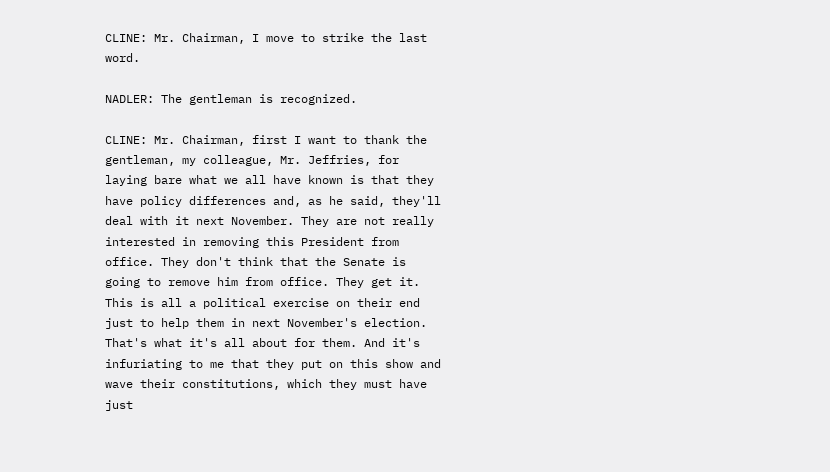CLINE: Mr. Chairman, I move to strike the last word.

NADLER: The gentleman is recognized.

CLINE: Mr. Chairman, first I want to thank the gentleman, my colleague, Mr. Jeffries, for laying bare what we all have known is that they have policy differences and, as he said, they'll deal with it next November. They are not really interested in removing this President from office. They don't think that the Senate is going to remove him from office. They get it. This is all a political exercise on their end just to help them in next November's election. That's what it's all about for them. And it's infuriating to me that they put on this show and wave their constitutions, which they must have just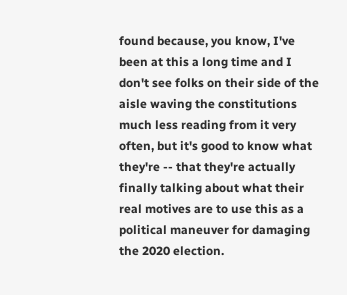found because, you know, I've been at this a long time and I don't see folks on their side of the aisle waving the constitutions much less reading from it very often, but it's good to know what they're -- that they're actually finally talking about what their real motives are to use this as a political maneuver for damaging the 2020 election.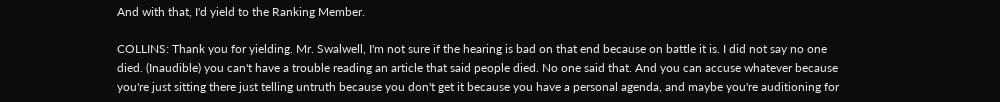And with that, I'd yield to the Ranking Member.

COLLINS: Thank you for yielding. Mr. Swalwell, I'm not sure if the hearing is bad on that end because on battle it is. I did not say no one died. (Inaudible) you can't have a trouble reading an article that said people died. No one said that. And you can accuse whatever because you're just sitting there just telling untruth because you don't get it because you have a personal agenda, and maybe you're auditioning for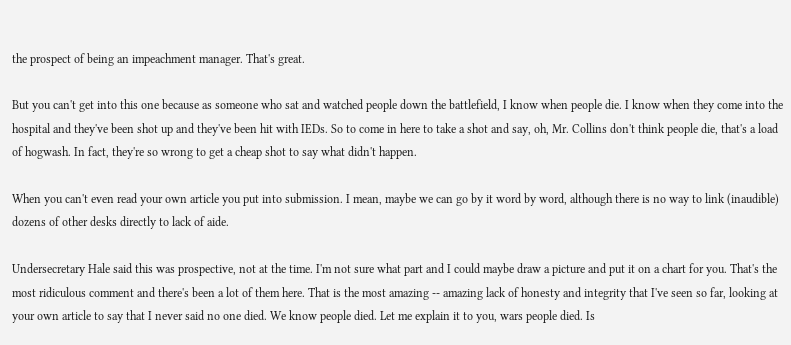the prospect of being an impeachment manager. That's great.

But you can't get into this one because as someone who sat and watched people down the battlefield, I know when people die. I know when they come into the hospital and they've been shot up and they've been hit with IEDs. So to come in here to take a shot and say, oh, Mr. Collins don't think people die, that's a load of hogwash. In fact, they're so wrong to get a cheap shot to say what didn't happen.

When you can't even read your own article you put into submission. I mean, maybe we can go by it word by word, although there is no way to link (inaudible) dozens of other desks directly to lack of aide.

Undersecretary Hale said this was prospective, not at the time. I'm not sure what part and I could maybe draw a picture and put it on a chart for you. That's the most ridiculous comment and there's been a lot of them here. That is the most amazing -- amazing lack of honesty and integrity that I've seen so far, looking at your own article to say that I never said no one died. We know people died. Let me explain it to you, wars people died. Is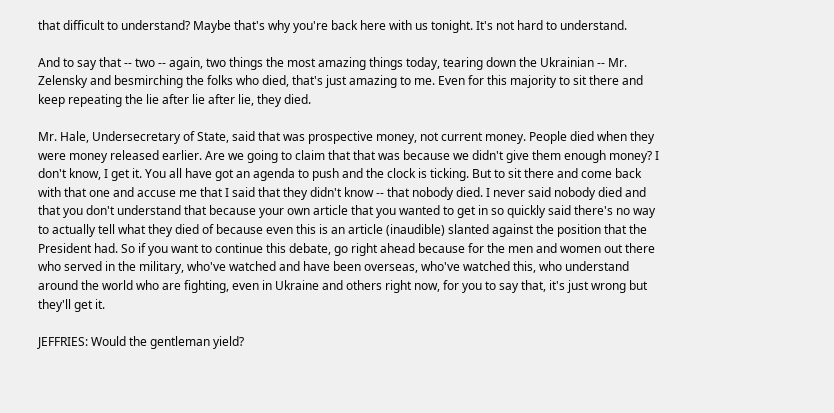that difficult to understand? Maybe that's why you're back here with us tonight. It's not hard to understand.

And to say that -- two -- again, two things the most amazing things today, tearing down the Ukrainian -- Mr. Zelensky and besmirching the folks who died, that's just amazing to me. Even for this majority to sit there and keep repeating the lie after lie after lie, they died.

Mr. Hale, Undersecretary of State, said that was prospective money, not current money. People died when they were money released earlier. Are we going to claim that that was because we didn't give them enough money? I don't know, I get it. You all have got an agenda to push and the clock is ticking. But to sit there and come back with that one and accuse me that I said that they didn't know -- that nobody died. I never said nobody died and that you don't understand that because your own article that you wanted to get in so quickly said there's no way to actually tell what they died of because even this is an article (inaudible) slanted against the position that the President had. So if you want to continue this debate, go right ahead because for the men and women out there who served in the military, who've watched and have been overseas, who've watched this, who understand around the world who are fighting, even in Ukraine and others right now, for you to say that, it's just wrong but they'll get it.

JEFFRIES: Would the gentleman yield?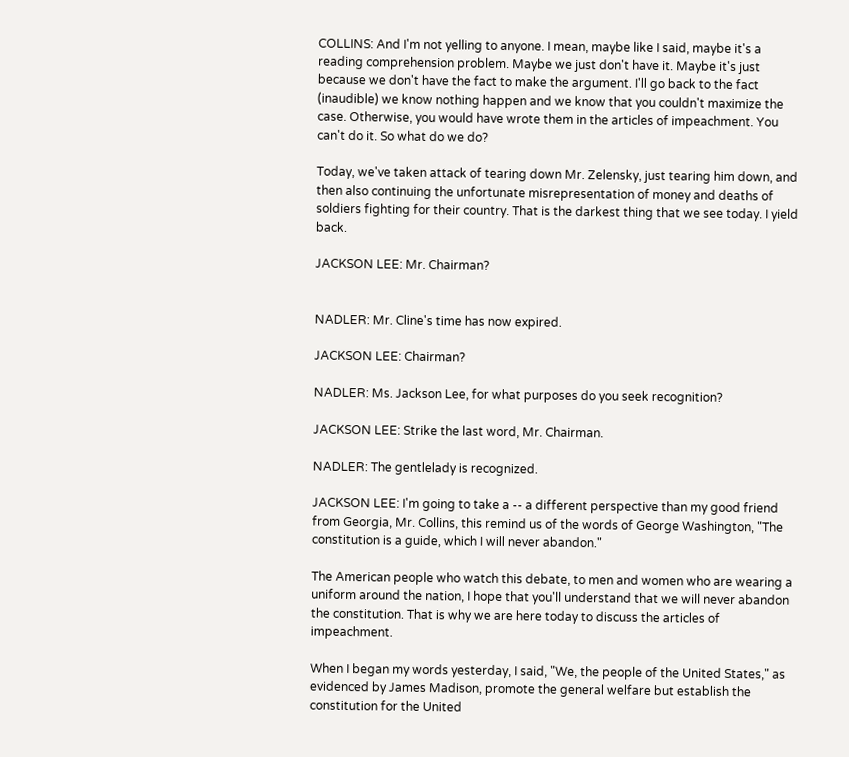COLLINS: And I'm not yelling to anyone. I mean, maybe like I said, maybe it's a reading comprehension problem. Maybe we just don't have it. Maybe it's just because we don't have the fact to make the argument. I'll go back to the fact (inaudible) we know nothing happen and we know that you couldn't maximize the case. Otherwise, you would have wrote them in the articles of impeachment. You can't do it. So what do we do?

Today, we've taken attack of tearing down Mr. Zelensky, just tearing him down, and then also continuing the unfortunate misrepresentation of money and deaths of soldiers fighting for their country. That is the darkest thing that we see today. I yield back.

JACKSON LEE: Mr. Chairman?


NADLER: Mr. Cline's time has now expired.

JACKSON LEE: Chairman?

NADLER: Ms. Jackson Lee, for what purposes do you seek recognition?

JACKSON LEE: Strike the last word, Mr. Chairman.

NADLER: The gentlelady is recognized.

JACKSON LEE: I'm going to take a -- a different perspective than my good friend from Georgia, Mr. Collins, this remind us of the words of George Washington, "The constitution is a guide, which I will never abandon."

The American people who watch this debate, to men and women who are wearing a uniform around the nation, I hope that you'll understand that we will never abandon the constitution. That is why we are here today to discuss the articles of impeachment.

When I began my words yesterday, I said, "We, the people of the United States," as evidenced by James Madison, promote the general welfare but establish the constitution for the United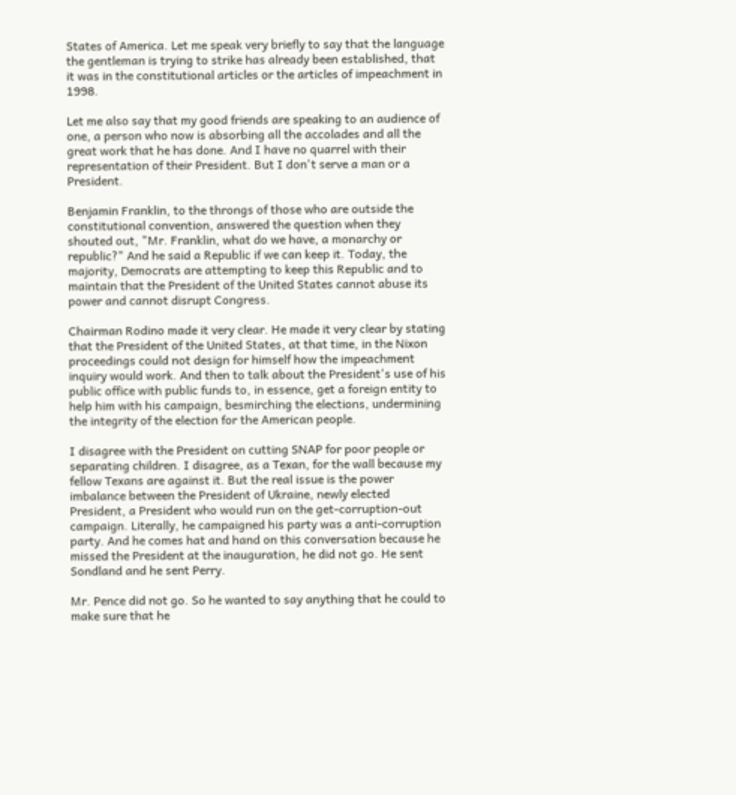States of America. Let me speak very briefly to say that the language the gentleman is trying to strike has already been established, that it was in the constitutional articles or the articles of impeachment in 1998.

Let me also say that my good friends are speaking to an audience of one, a person who now is absorbing all the accolades and all the great work that he has done. And I have no quarrel with their representation of their President. But I don't serve a man or a President.

Benjamin Franklin, to the throngs of those who are outside the constitutional convention, answered the question when they shouted out, "Mr. Franklin, what do we have, a monarchy or republic?" And he said a Republic if we can keep it. Today, the majority, Democrats are attempting to keep this Republic and to maintain that the President of the United States cannot abuse its power and cannot disrupt Congress.

Chairman Rodino made it very clear. He made it very clear by stating that the President of the United States, at that time, in the Nixon proceedings could not design for himself how the impeachment inquiry would work. And then to talk about the President's use of his public office with public funds to, in essence, get a foreign entity to help him with his campaign, besmirching the elections, undermining the integrity of the election for the American people.

I disagree with the President on cutting SNAP for poor people or separating children. I disagree, as a Texan, for the wall because my fellow Texans are against it. But the real issue is the power imbalance between the President of Ukraine, newly elected President, a President who would run on the get-corruption-out campaign. Literally, he campaigned his party was a anti-corruption party. And he comes hat and hand on this conversation because he missed the President at the inauguration, he did not go. He sent Sondland and he sent Perry.

Mr. Pence did not go. So he wanted to say anything that he could to make sure that he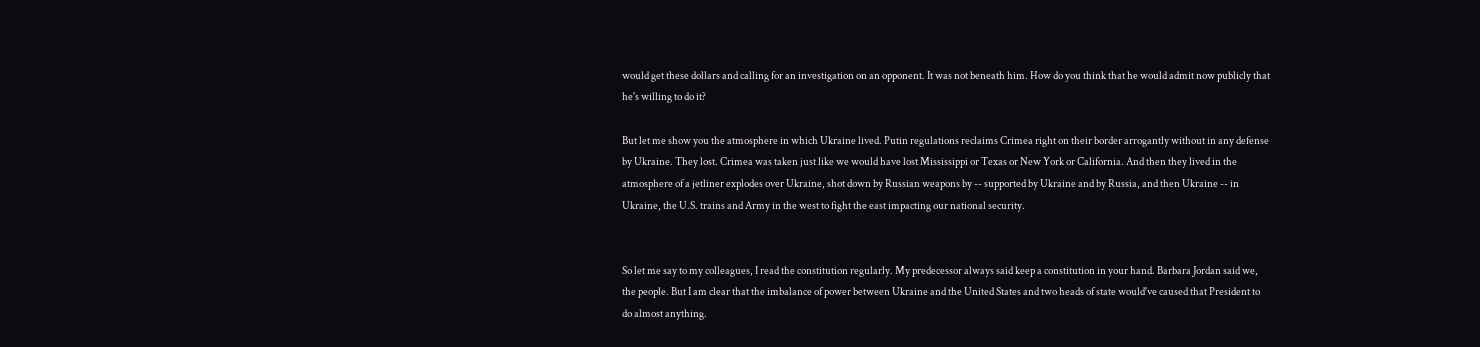would get these dollars and calling for an investigation on an opponent. It was not beneath him. How do you think that he would admit now publicly that he's willing to do it?

But let me show you the atmosphere in which Ukraine lived. Putin regulations reclaims Crimea right on their border arrogantly without in any defense by Ukraine. They lost. Crimea was taken just like we would have lost Mississippi or Texas or New York or California. And then they lived in the atmosphere of a jetliner explodes over Ukraine, shot down by Russian weapons by -- supported by Ukraine and by Russia, and then Ukraine -- in Ukraine, the U.S. trains and Army in the west to fight the east impacting our national security.


So let me say to my colleagues, I read the constitution regularly. My predecessor always said keep a constitution in your hand. Barbara Jordan said we, the people. But I am clear that the imbalance of power between Ukraine and the United States and two heads of state would've caused that President to do almost anything.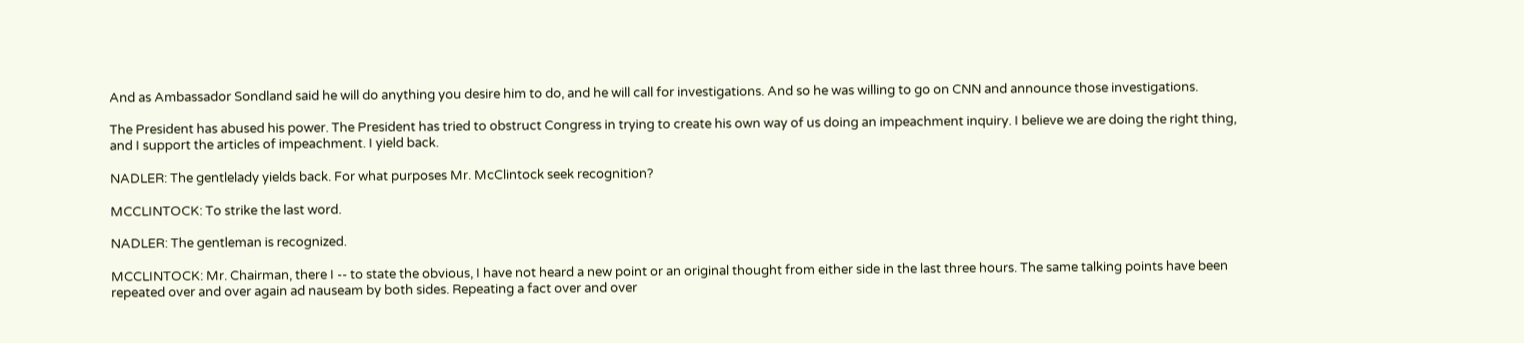And as Ambassador Sondland said he will do anything you desire him to do, and he will call for investigations. And so he was willing to go on CNN and announce those investigations.

The President has abused his power. The President has tried to obstruct Congress in trying to create his own way of us doing an impeachment inquiry. I believe we are doing the right thing, and I support the articles of impeachment. I yield back.

NADLER: The gentlelady yields back. For what purposes Mr. McClintock seek recognition?

MCCLINTOCK: To strike the last word.

NADLER: The gentleman is recognized.

MCCLINTOCK: Mr. Chairman, there I -- to state the obvious, I have not heard a new point or an original thought from either side in the last three hours. The same talking points have been repeated over and over again ad nauseam by both sides. Repeating a fact over and over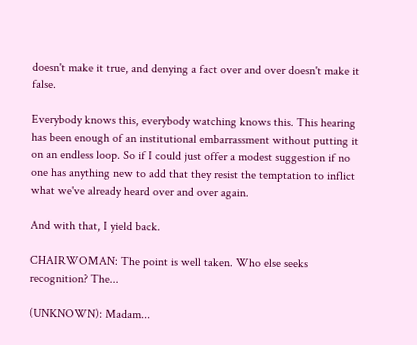doesn't make it true, and denying a fact over and over doesn't make it false.

Everybody knows this, everybody watching knows this. This hearing has been enough of an institutional embarrassment without putting it on an endless loop. So if I could just offer a modest suggestion if no one has anything new to add that they resist the temptation to inflict what we've already heard over and over again.

And with that, I yield back.

CHAIRWOMAN: The point is well taken. Who else seeks recognition? The...

(UNKNOWN): Madam...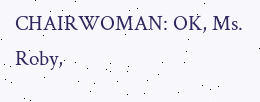CHAIRWOMAN: OK, Ms. Roby,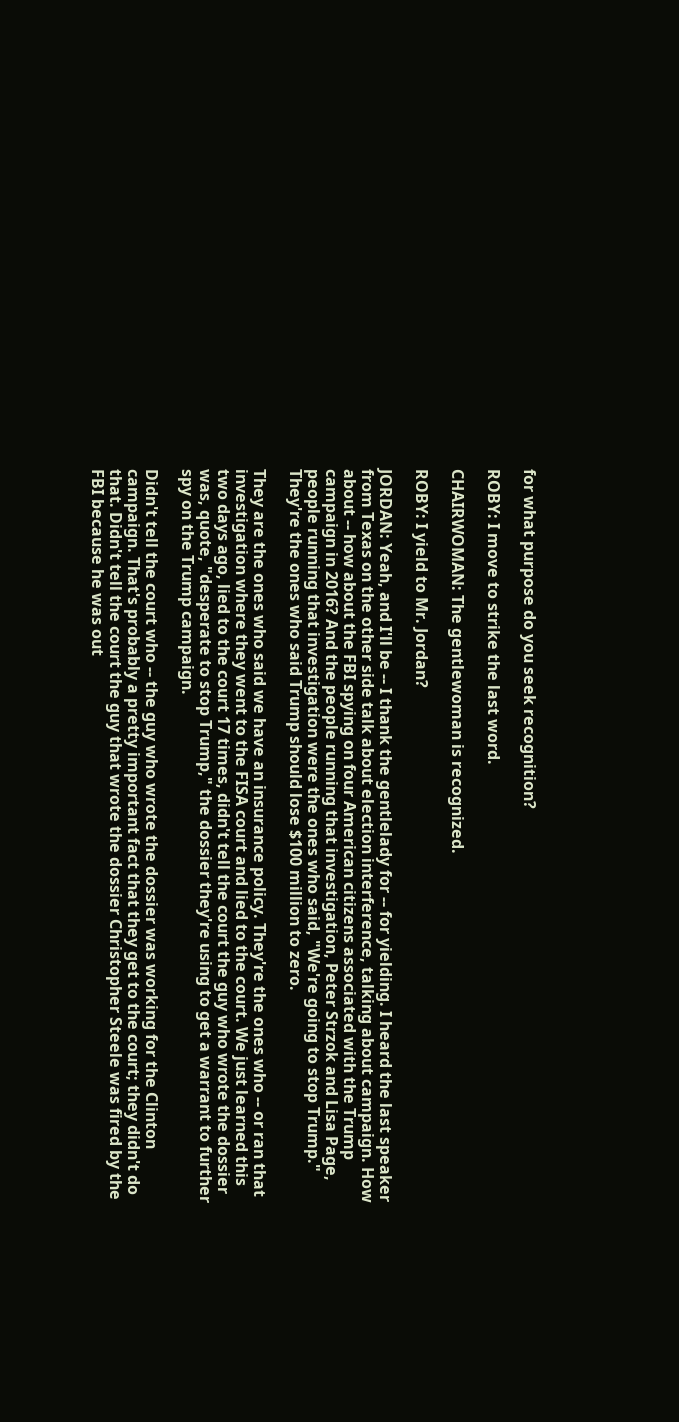for what purpose do you seek recognition?

ROBY: I move to strike the last word.

CHAIRWOMAN: The gentlewoman is recognized.

ROBY: I yield to Mr. Jordan?

JORDAN: Yeah, and I'll be -- I thank the gentlelady for -- for yielding. I heard the last speaker from Texas on the other side talk about election interference, talking about campaign. How about -- how about the FBI spying on four American citizens associated with the Trump campaign in 2016? And the people running that investigation, Peter Strzok and Lisa Page, people running that investigation were the ones who said, "We're going to stop Trump." They're the ones who said Trump should lose $100 million to zero.

They are the ones who said we have an insurance policy. They're the ones who -- or ran that investigation where they went to the FISA court and lied to the court. We just learned this two days ago, lied to the court 17 times, didn't tell the court the guy who wrote the dossier was, quote, "desperate to stop Trump," the dossier they're using to get a warrant to further spy on the Trump campaign.

Didn't tell the court who -- the guy who wrote the dossier was working for the Clinton campaign. That's probably a pretty important fact that they get to the court; they didn't do that. Didn't tell the court the guy that wrote the dossier Christopher Steele was fired by the FBI because he was out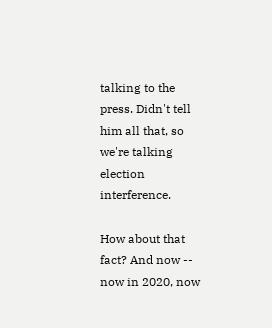talking to the press. Didn't tell him all that, so we're talking election interference.

How about that fact? And now -- now in 2020, now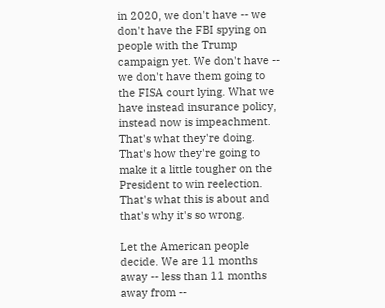in 2020, we don't have -- we don't have the FBI spying on people with the Trump campaign yet. We don't have -- we don't have them going to the FISA court lying. What we have instead insurance policy, instead now is impeachment. That's what they're doing. That's how they're going to make it a little tougher on the President to win reelection. That's what this is about and that's why it's so wrong.

Let the American people decide. We are 11 months away -- less than 11 months away from --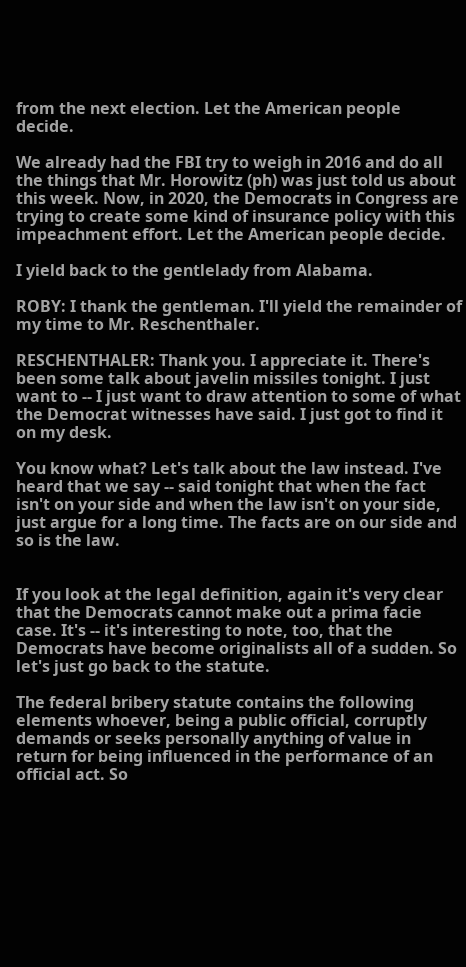from the next election. Let the American people decide.

We already had the FBI try to weigh in 2016 and do all the things that Mr. Horowitz (ph) was just told us about this week. Now, in 2020, the Democrats in Congress are trying to create some kind of insurance policy with this impeachment effort. Let the American people decide.

I yield back to the gentlelady from Alabama.

ROBY: I thank the gentleman. I'll yield the remainder of my time to Mr. Reschenthaler.

RESCHENTHALER: Thank you. I appreciate it. There's been some talk about javelin missiles tonight. I just want to -- I just want to draw attention to some of what the Democrat witnesses have said. I just got to find it on my desk.

You know what? Let's talk about the law instead. I've heard that we say -- said tonight that when the fact isn't on your side and when the law isn't on your side, just argue for a long time. The facts are on our side and so is the law.


If you look at the legal definition, again it's very clear that the Democrats cannot make out a prima facie case. It's -- it's interesting to note, too, that the Democrats have become originalists all of a sudden. So let's just go back to the statute.

The federal bribery statute contains the following elements whoever, being a public official, corruptly demands or seeks personally anything of value in return for being influenced in the performance of an official act. So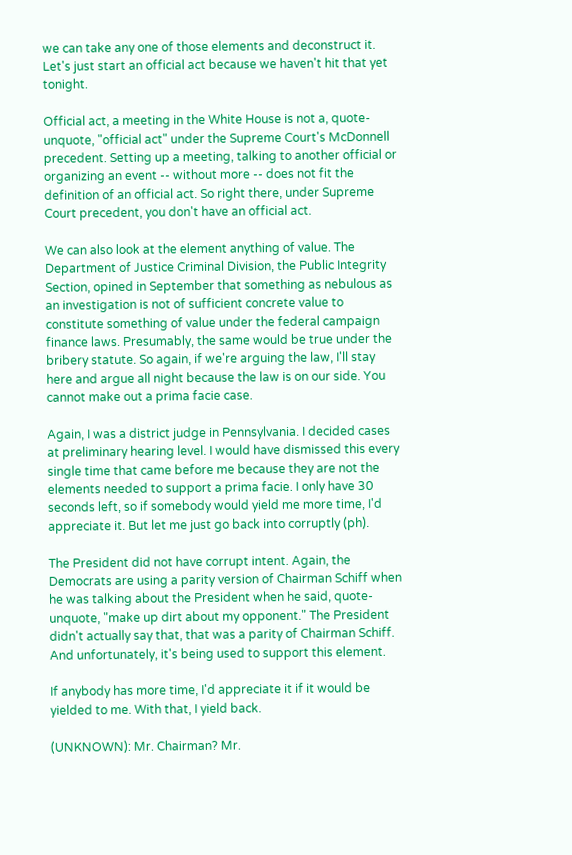we can take any one of those elements and deconstruct it. Let's just start an official act because we haven't hit that yet tonight.

Official act, a meeting in the White House is not a, quote-unquote, "official act" under the Supreme Court's McDonnell precedent. Setting up a meeting, talking to another official or organizing an event -- without more -- does not fit the definition of an official act. So right there, under Supreme Court precedent, you don't have an official act.

We can also look at the element anything of value. The Department of Justice Criminal Division, the Public Integrity Section, opined in September that something as nebulous as an investigation is not of sufficient concrete value to constitute something of value under the federal campaign finance laws. Presumably, the same would be true under the bribery statute. So again, if we're arguing the law, I'll stay here and argue all night because the law is on our side. You cannot make out a prima facie case.

Again, I was a district judge in Pennsylvania. I decided cases at preliminary hearing level. I would have dismissed this every single time that came before me because they are not the elements needed to support a prima facie. I only have 30 seconds left, so if somebody would yield me more time, I'd appreciate it. But let me just go back into corruptly (ph).

The President did not have corrupt intent. Again, the Democrats are using a parity version of Chairman Schiff when he was talking about the President when he said, quote-unquote, "make up dirt about my opponent." The President didn't actually say that, that was a parity of Chairman Schiff. And unfortunately, it's being used to support this element.

If anybody has more time, I'd appreciate it if it would be yielded to me. With that, I yield back.

(UNKNOWN): Mr. Chairman? Mr.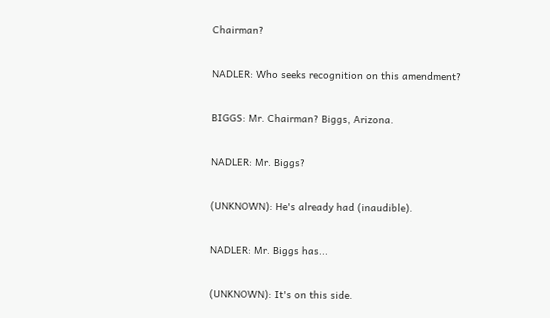Chairman?

NADLER: Who seeks recognition on this amendment?

BIGGS: Mr. Chairman? Biggs, Arizona.

NADLER: Mr. Biggs?

(UNKNOWN): He's already had (inaudible).

NADLER: Mr. Biggs has...

(UNKNOWN): It's on this side.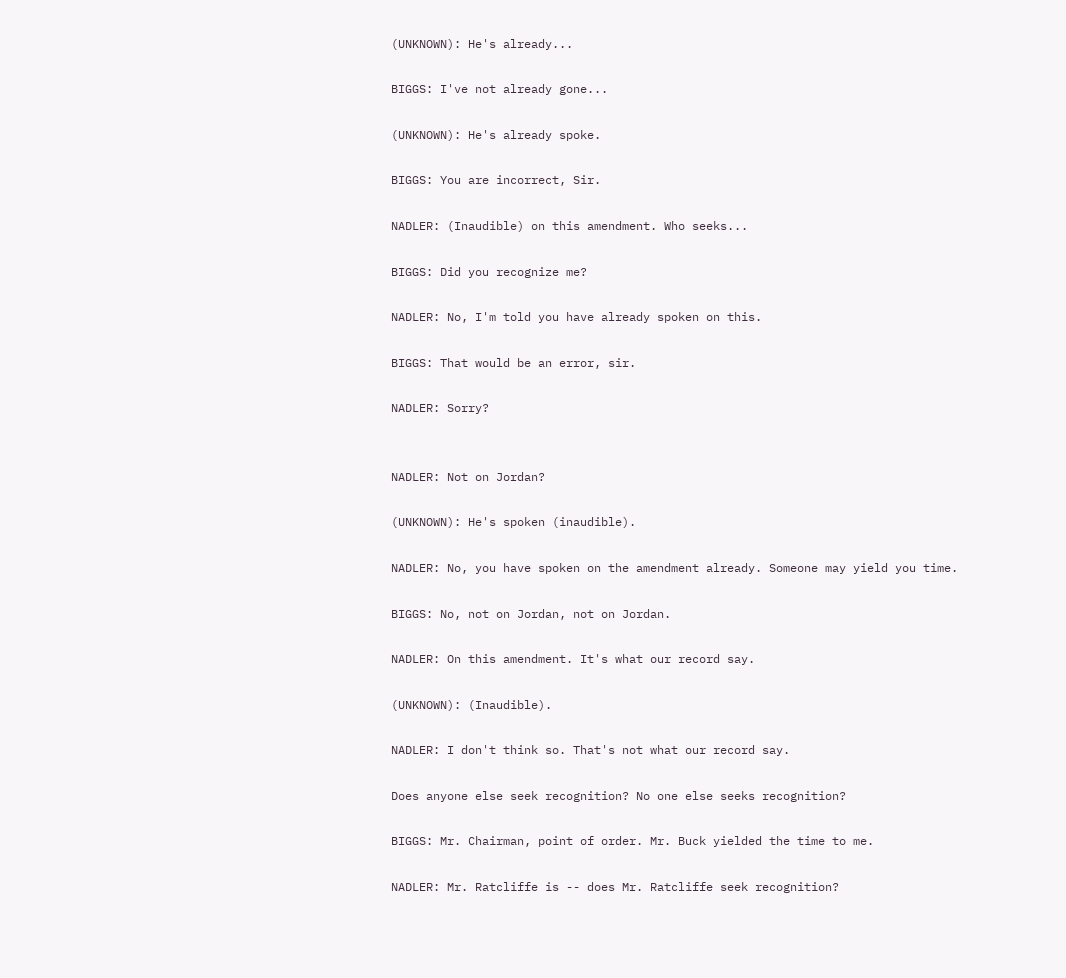(UNKNOWN): He's already...

BIGGS: I've not already gone...

(UNKNOWN): He's already spoke.

BIGGS: You are incorrect, Sir.

NADLER: (Inaudible) on this amendment. Who seeks...

BIGGS: Did you recognize me?

NADLER: No, I'm told you have already spoken on this.

BIGGS: That would be an error, sir.

NADLER: Sorry?


NADLER: Not on Jordan?

(UNKNOWN): He's spoken (inaudible).

NADLER: No, you have spoken on the amendment already. Someone may yield you time.

BIGGS: No, not on Jordan, not on Jordan.

NADLER: On this amendment. It's what our record say.

(UNKNOWN): (Inaudible).

NADLER: I don't think so. That's not what our record say.

Does anyone else seek recognition? No one else seeks recognition?

BIGGS: Mr. Chairman, point of order. Mr. Buck yielded the time to me.

NADLER: Mr. Ratcliffe is -- does Mr. Ratcliffe seek recognition?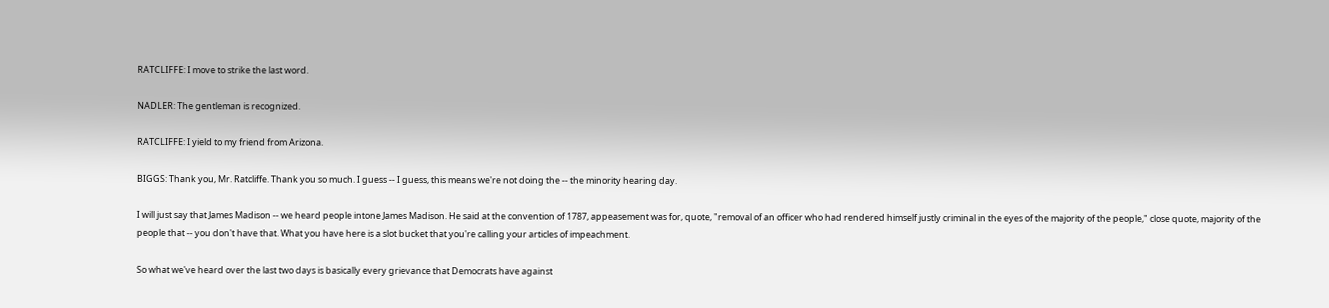RATCLIFFE: I move to strike the last word.

NADLER: The gentleman is recognized.

RATCLIFFE: I yield to my friend from Arizona.

BIGGS: Thank you, Mr. Ratcliffe. Thank you so much. I guess -- I guess, this means we're not doing the -- the minority hearing day.

I will just say that James Madison -- we heard people intone James Madison. He said at the convention of 1787, appeasement was for, quote, "removal of an officer who had rendered himself justly criminal in the eyes of the majority of the people," close quote, majority of the people that -- you don't have that. What you have here is a slot bucket that you're calling your articles of impeachment.

So what we've heard over the last two days is basically every grievance that Democrats have against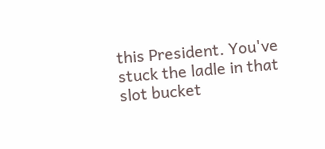this President. You've stuck the ladle in that slot bucket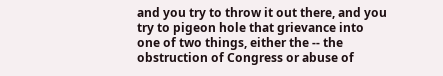and you try to throw it out there, and you try to pigeon hole that grievance into one of two things, either the -- the obstruction of Congress or abuse of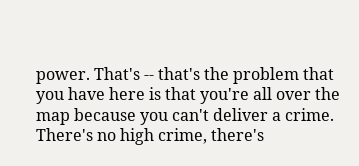power. That's -- that's the problem that you have here is that you're all over the map because you can't deliver a crime. There's no high crime, there's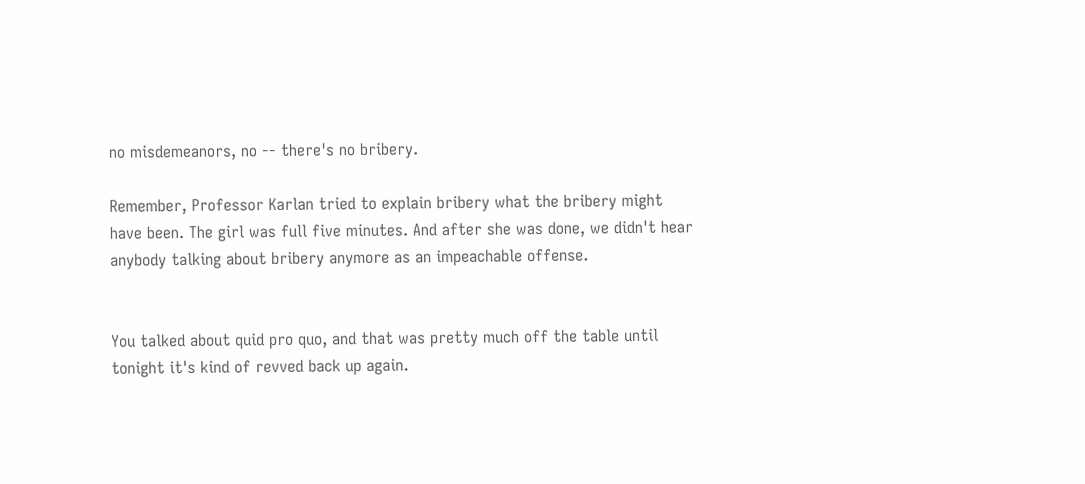no misdemeanors, no -- there's no bribery.

Remember, Professor Karlan tried to explain bribery what the bribery might have been. The girl was full five minutes. And after she was done, we didn't hear anybody talking about bribery anymore as an impeachable offense.


You talked about quid pro quo, and that was pretty much off the table until tonight it's kind of revved back up again.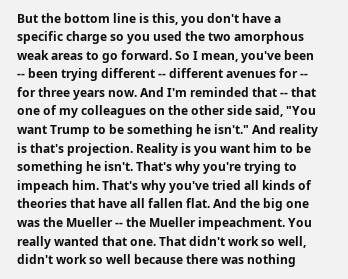But the bottom line is this, you don't have a specific charge so you used the two amorphous weak areas to go forward. So I mean, you've been -- been trying different -- different avenues for -- for three years now. And I'm reminded that -- that one of my colleagues on the other side said, "You want Trump to be something he isn't." And reality is that's projection. Reality is you want him to be something he isn't. That's why you're trying to impeach him. That's why you've tried all kinds of theories that have all fallen flat. And the big one was the Mueller -- the Mueller impeachment. You really wanted that one. That didn't work so well, didn't work so well because there was nothing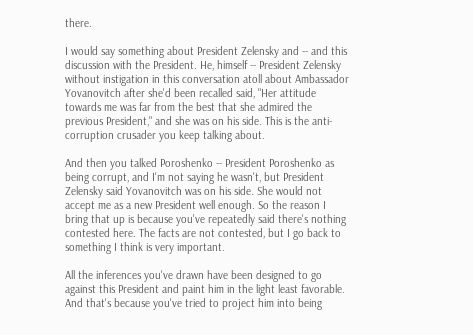there.

I would say something about President Zelensky and -- and this discussion with the President. He, himself -- President Zelensky without instigation in this conversation atoll about Ambassador Yovanovitch after she'd been recalled said, "Her attitude towards me was far from the best that she admired the previous President," and she was on his side. This is the anti-corruption crusader you keep talking about.

And then you talked Poroshenko -- President Poroshenko as being corrupt, and I'm not saying he wasn't, but President Zelensky said Yovanovitch was on his side. She would not accept me as a new President well enough. So the reason I bring that up is because you've repeatedly said there's nothing contested here. The facts are not contested, but I go back to something I think is very important.

All the inferences you've drawn have been designed to go against this President and paint him in the light least favorable. And that's because you've tried to project him into being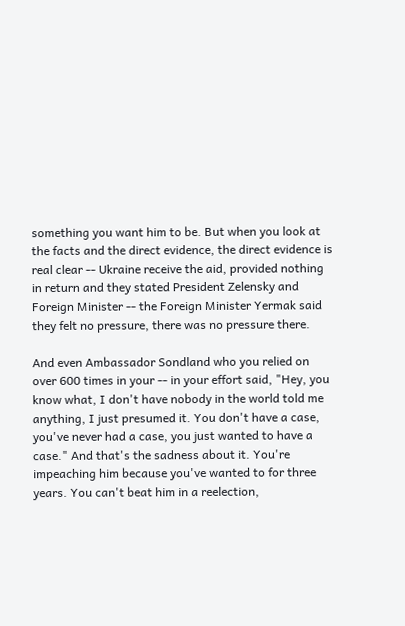something you want him to be. But when you look at the facts and the direct evidence, the direct evidence is real clear -- Ukraine receive the aid, provided nothing in return and they stated President Zelensky and Foreign Minister -- the Foreign Minister Yermak said they felt no pressure, there was no pressure there.

And even Ambassador Sondland who you relied on over 600 times in your -- in your effort said, "Hey, you know what, I don't have nobody in the world told me anything, I just presumed it. You don't have a case, you've never had a case, you just wanted to have a case." And that's the sadness about it. You're impeaching him because you've wanted to for three years. You can't beat him in a reelection,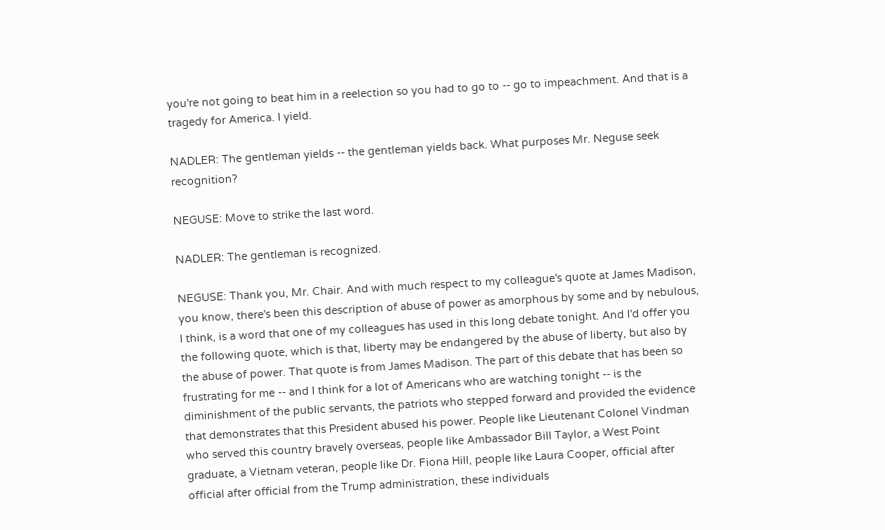you're not going to beat him in a reelection so you had to go to -- go to impeachment. And that is a tragedy for America. I yield.

NADLER: The gentleman yields -- the gentleman yields back. What purposes Mr. Neguse seek recognition?

NEGUSE: Move to strike the last word.

NADLER: The gentleman is recognized.

NEGUSE: Thank you, Mr. Chair. And with much respect to my colleague's quote at James Madison, you know, there's been this description of abuse of power as amorphous by some and by nebulous, I think, is a word that one of my colleagues has used in this long debate tonight. And I'd offer you the following quote, which is that, liberty may be endangered by the abuse of liberty, but also by the abuse of power. That quote is from James Madison. The part of this debate that has been so frustrating for me -- and I think for a lot of Americans who are watching tonight -- is the diminishment of the public servants, the patriots who stepped forward and provided the evidence that demonstrates that this President abused his power. People like Lieutenant Colonel Vindman who served this country bravely overseas, people like Ambassador Bill Taylor, a West Point graduate, a Vietnam veteran, people like Dr. Fiona Hill, people like Laura Cooper, official after official after official from the Trump administration, these individuals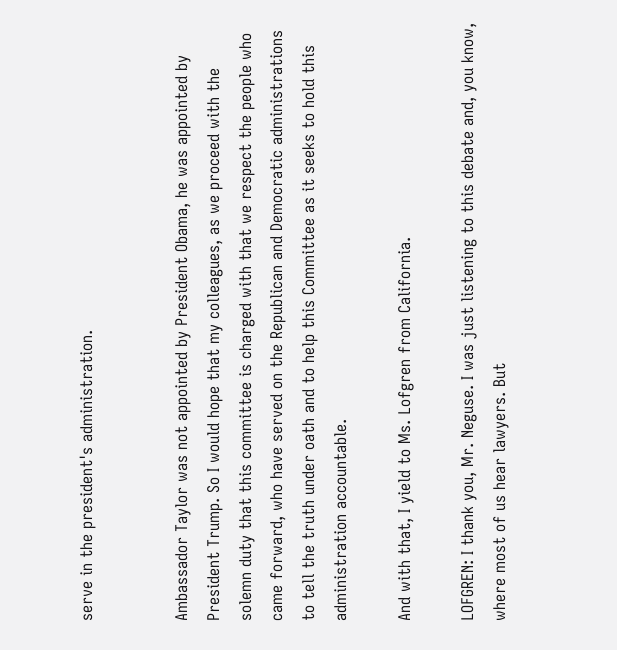serve in the president's administration.


Ambassador Taylor was not appointed by President Obama, he was appointed by President Trump. So I would hope that my colleagues, as we proceed with the solemn duty that this committee is charged with that we respect the people who came forward, who have served on the Republican and Democratic administrations to tell the truth under oath and to help this Committee as it seeks to hold this administration accountable.

And with that, I yield to Ms. Lofgren from California.

LOFGREN: I thank you, Mr. Neguse. I was just listening to this debate and, you know, where most of us hear lawyers. But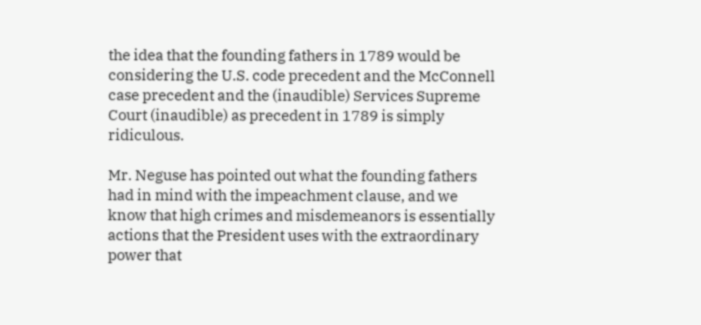the idea that the founding fathers in 1789 would be considering the U.S. code precedent and the McConnell case precedent and the (inaudible) Services Supreme Court (inaudible) as precedent in 1789 is simply ridiculous.

Mr. Neguse has pointed out what the founding fathers had in mind with the impeachment clause, and we know that high crimes and misdemeanors is essentially actions that the President uses with the extraordinary power that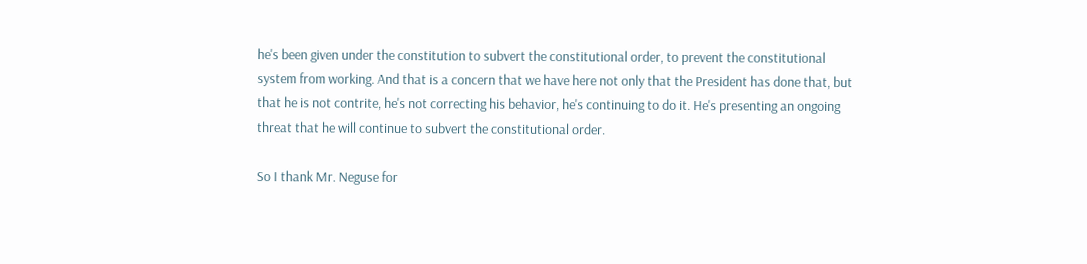he's been given under the constitution to subvert the constitutional order, to prevent the constitutional system from working. And that is a concern that we have here not only that the President has done that, but that he is not contrite, he's not correcting his behavior, he's continuing to do it. He's presenting an ongoing threat that he will continue to subvert the constitutional order.

So I thank Mr. Neguse for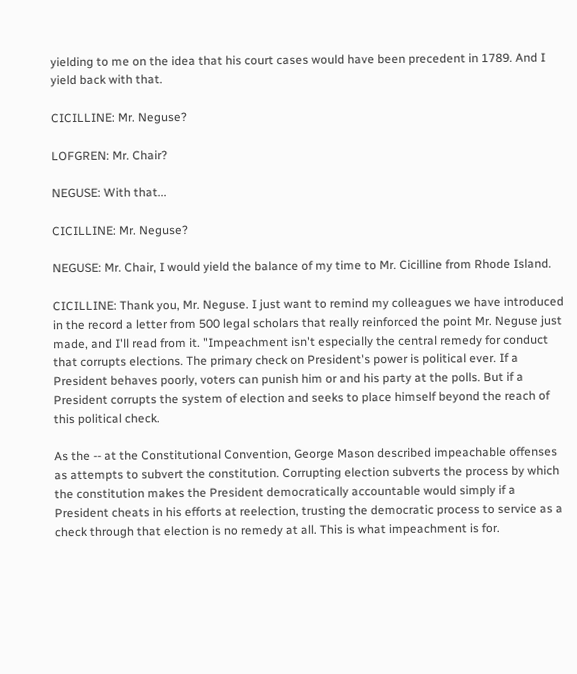yielding to me on the idea that his court cases would have been precedent in 1789. And I yield back with that.

CICILLINE: Mr. Neguse?

LOFGREN: Mr. Chair?

NEGUSE: With that...

CICILLINE: Mr. Neguse?

NEGUSE: Mr. Chair, I would yield the balance of my time to Mr. Cicilline from Rhode Island.

CICILLINE: Thank you, Mr. Neguse. I just want to remind my colleagues we have introduced in the record a letter from 500 legal scholars that really reinforced the point Mr. Neguse just made, and I'll read from it. "Impeachment isn't especially the central remedy for conduct that corrupts elections. The primary check on President's power is political ever. If a President behaves poorly, voters can punish him or and his party at the polls. But if a President corrupts the system of election and seeks to place himself beyond the reach of this political check.

As the -- at the Constitutional Convention, George Mason described impeachable offenses as attempts to subvert the constitution. Corrupting election subverts the process by which the constitution makes the President democratically accountable would simply if a President cheats in his efforts at reelection, trusting the democratic process to service as a check through that election is no remedy at all. This is what impeachment is for.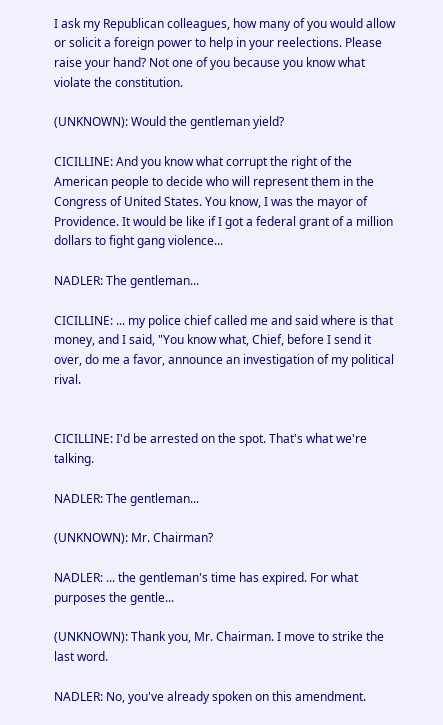I ask my Republican colleagues, how many of you would allow or solicit a foreign power to help in your reelections. Please raise your hand? Not one of you because you know what violate the constitution.

(UNKNOWN): Would the gentleman yield?

CICILLINE: And you know what corrupt the right of the American people to decide who will represent them in the Congress of United States. You know, I was the mayor of Providence. It would be like if I got a federal grant of a million dollars to fight gang violence...

NADLER: The gentleman...

CICILLINE: ... my police chief called me and said where is that money, and I said, "You know what, Chief, before I send it over, do me a favor, announce an investigation of my political rival.


CICILLINE: I'd be arrested on the spot. That's what we're talking.

NADLER: The gentleman...

(UNKNOWN): Mr. Chairman?

NADLER: ... the gentleman's time has expired. For what purposes the gentle...

(UNKNOWN): Thank you, Mr. Chairman. I move to strike the last word.

NADLER: No, you've already spoken on this amendment.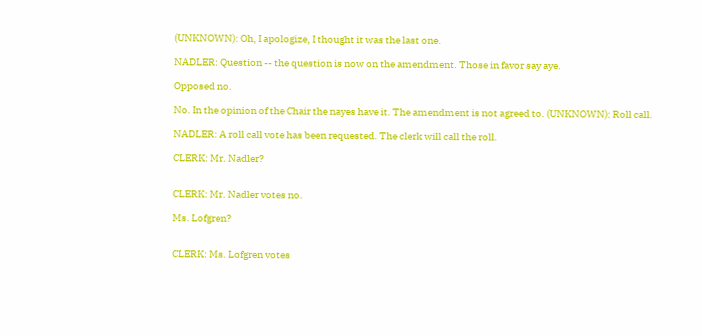(UNKNOWN): Oh, I apologize, I thought it was the last one.

NADLER: Question -- the question is now on the amendment. Those in favor say aye.

Opposed no.

No. In the opinion of the Chair the nayes have it. The amendment is not agreed to. (UNKNOWN): Roll call.

NADLER: A roll call vote has been requested. The clerk will call the roll.

CLERK: Mr. Nadler?


CLERK: Mr. Nadler votes no.

Ms. Lofgren?


CLERK: Ms. Lofgren votes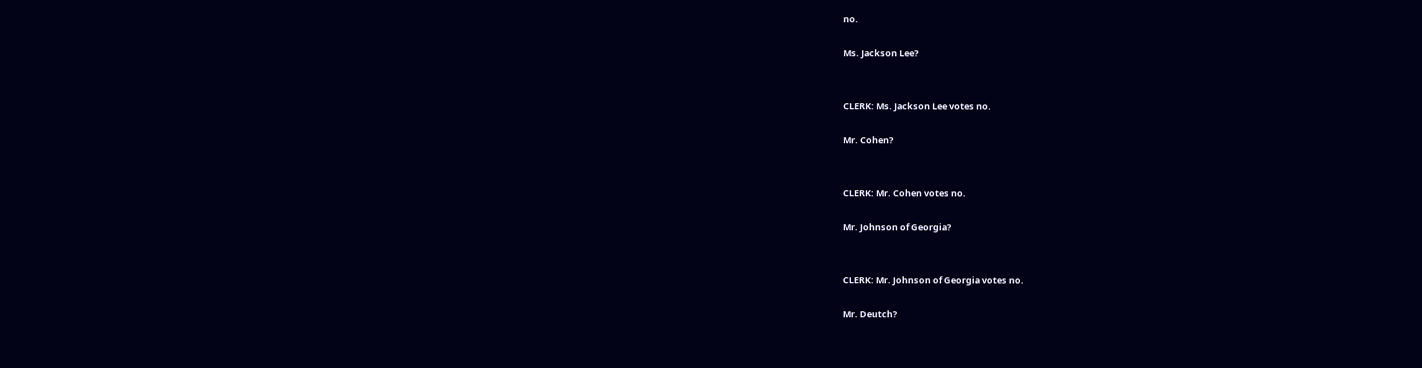no.

Ms. Jackson Lee?


CLERK: Ms. Jackson Lee votes no.

Mr. Cohen?


CLERK: Mr. Cohen votes no.

Mr. Johnson of Georgia?


CLERK: Mr. Johnson of Georgia votes no.

Mr. Deutch?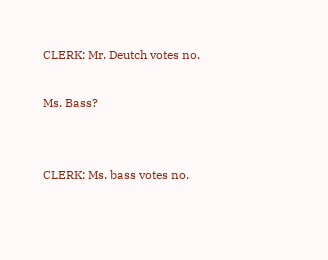CLERK: Mr. Deutch votes no.

Ms. Bass?


CLERK: Ms. bass votes no.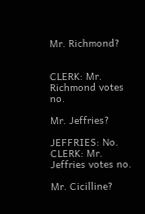Mr. Richmond?


CLERK: Mr. Richmond votes no.

Mr. Jeffries?

JEFFRIES: No. CLERK: Mr. Jeffries votes no.

Mr. Cicilline?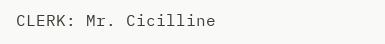CLERK: Mr. Cicilline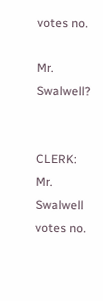votes no.

Mr. Swalwell?


CLERK: Mr. Swalwell votes no.